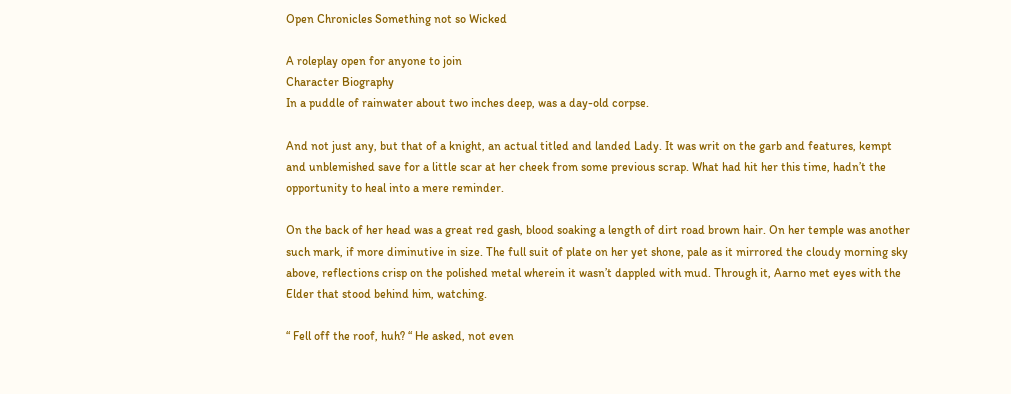Open Chronicles Something not so Wicked

A roleplay open for anyone to join
Character Biography
In a puddle of rainwater about two inches deep, was a day-old corpse.

And not just any, but that of a knight, an actual titled and landed Lady. It was writ on the garb and features, kempt and unblemished save for a little scar at her cheek from some previous scrap. What had hit her this time, hadn’t the opportunity to heal into a mere reminder.

On the back of her head was a great red gash, blood soaking a length of dirt road brown hair. On her temple was another such mark, if more diminutive in size. The full suit of plate on her yet shone, pale as it mirrored the cloudy morning sky above, reflections crisp on the polished metal wherein it wasn’t dappled with mud. Through it, Aarno met eyes with the Elder that stood behind him, watching.

“ Fell off the roof, huh? “ He asked, not even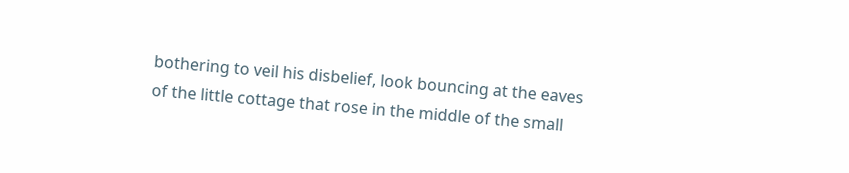bothering to veil his disbelief, look bouncing at the eaves of the little cottage that rose in the middle of the small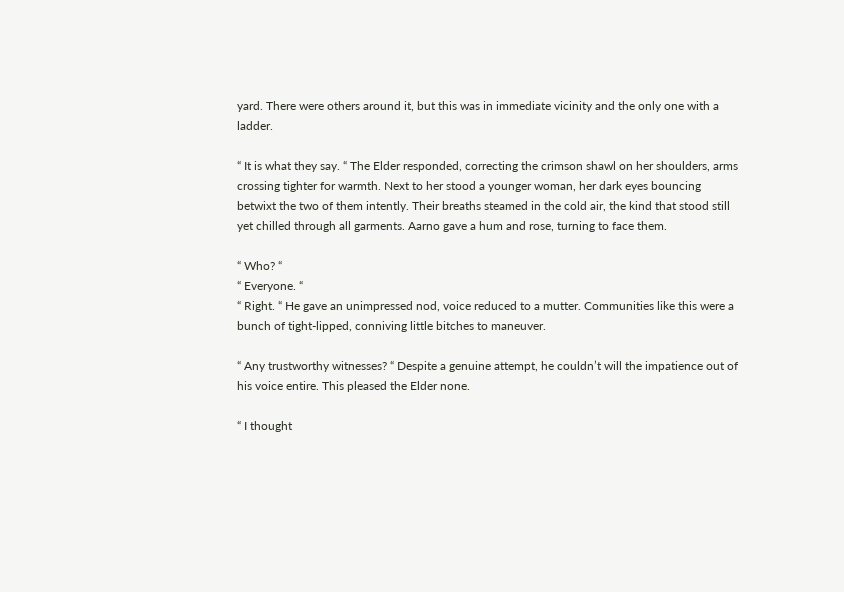yard. There were others around it, but this was in immediate vicinity and the only one with a ladder.

“ It is what they say. “ The Elder responded, correcting the crimson shawl on her shoulders, arms crossing tighter for warmth. Next to her stood a younger woman, her dark eyes bouncing betwixt the two of them intently. Their breaths steamed in the cold air, the kind that stood still yet chilled through all garments. Aarno gave a hum and rose, turning to face them.

“ Who? “
“ Everyone. “
“ Right. “ He gave an unimpressed nod, voice reduced to a mutter. Communities like this were a bunch of tight-lipped, conniving little bitches to maneuver.

“ Any trustworthy witnesses? “ Despite a genuine attempt, he couldn’t will the impatience out of his voice entire. This pleased the Elder none.

“ I thought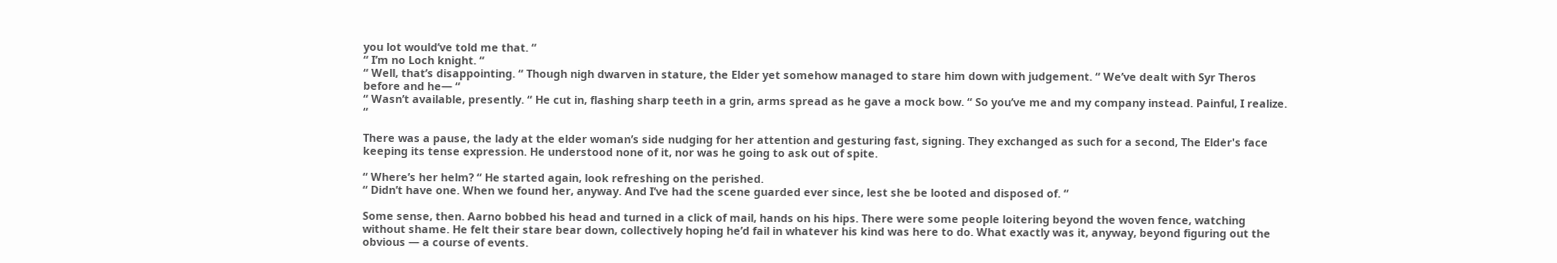you lot would’ve told me that. “
“ I’m no Loch knight. “
“ Well, that’s disappointing. “ Though nigh dwarven in stature, the Elder yet somehow managed to stare him down with judgement. “ We’ve dealt with Syr Theros before and he— “
“ Wasn’t available, presently. “ He cut in, flashing sharp teeth in a grin, arms spread as he gave a mock bow. “ So you’ve me and my company instead. Painful, I realize. “

There was a pause, the lady at the elder woman’s side nudging for her attention and gesturing fast, signing. They exchanged as such for a second, The Elder's face keeping its tense expression. He understood none of it, nor was he going to ask out of spite.

“ Where’s her helm? “ He started again, look refreshing on the perished.
“ Didn’t have one. When we found her, anyway. And I’ve had the scene guarded ever since, lest she be looted and disposed of. “

Some sense, then. Aarno bobbed his head and turned in a click of mail, hands on his hips. There were some people loitering beyond the woven fence, watching without shame. He felt their stare bear down, collectively hoping he’d fail in whatever his kind was here to do. What exactly was it, anyway, beyond figuring out the obvious — a course of events.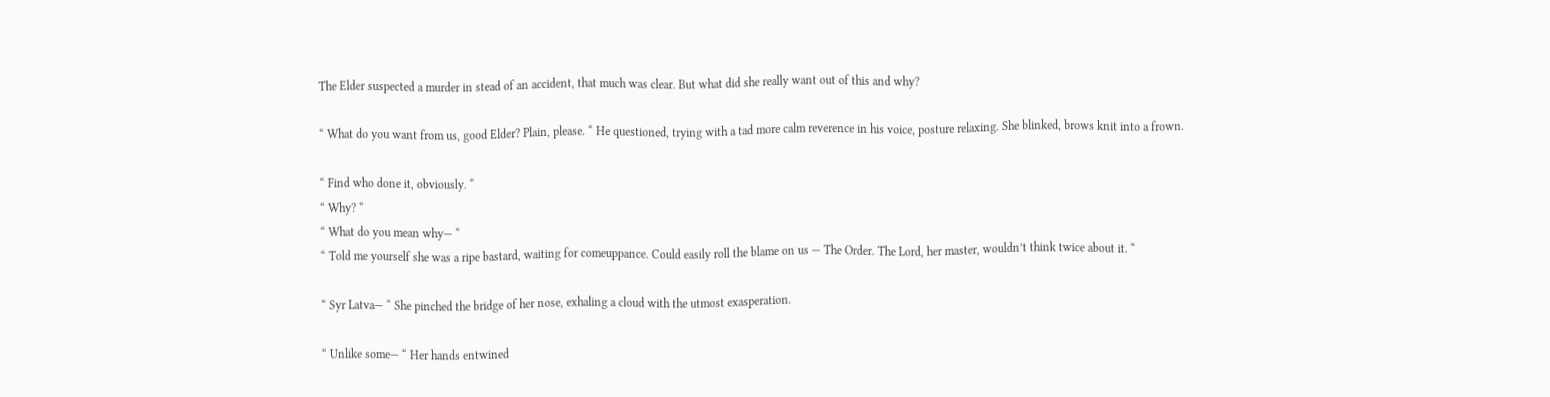The Elder suspected a murder in stead of an accident, that much was clear. But what did she really want out of this and why?

“ What do you want from us, good Elder? Plain, please. “ He questioned, trying with a tad more calm reverence in his voice, posture relaxing. She blinked, brows knit into a frown.

“ Find who done it, obviously. “
“ Why? “
“ What do you mean why— “
“ Told me yourself she was a ripe bastard, waiting for comeuppance. Could easily roll the blame on us — The Order. The Lord, her master, wouldn’t think twice about it. “

“ Syr Latva— “ She pinched the bridge of her nose, exhaling a cloud with the utmost exasperation.

“ Unlike some— “ Her hands entwined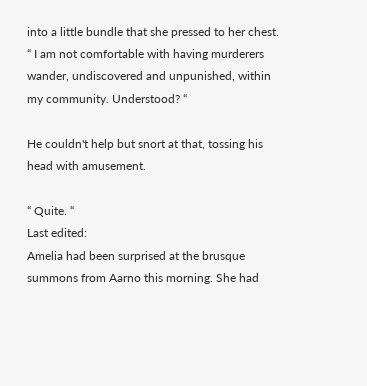into a little bundle that she pressed to her chest. “ I am not comfortable with having murderers wander, undiscovered and unpunished, within my community. Understood? “

He couldn't help but snort at that, tossing his head with amusement.

“ Quite. “
Last edited:
Amelia had been surprised at the brusque summons from Aarno this morning. She had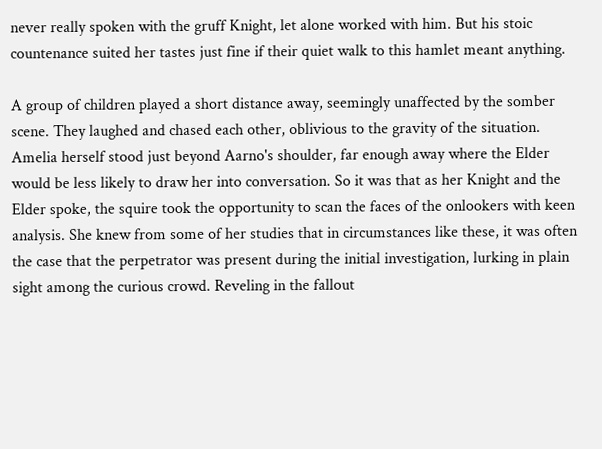never really spoken with the gruff Knight, let alone worked with him. But his stoic countenance suited her tastes just fine if their quiet walk to this hamlet meant anything.

A group of children played a short distance away, seemingly unaffected by the somber scene. They laughed and chased each other, oblivious to the gravity of the situation. Amelia herself stood just beyond Aarno's shoulder, far enough away where the Elder would be less likely to draw her into conversation. So it was that as her Knight and the Elder spoke, the squire took the opportunity to scan the faces of the onlookers with keen analysis. She knew from some of her studies that in circumstances like these, it was often the case that the perpetrator was present during the initial investigation, lurking in plain sight among the curious crowd. Reveling in the fallout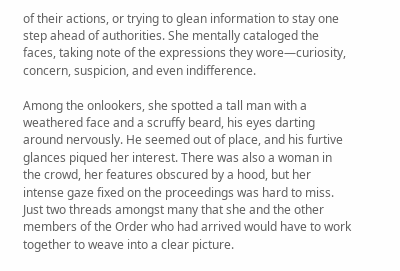of their actions, or trying to glean information to stay one step ahead of authorities. She mentally cataloged the faces, taking note of the expressions they wore—curiosity, concern, suspicion, and even indifference.

Among the onlookers, she spotted a tall man with a weathered face and a scruffy beard, his eyes darting around nervously. He seemed out of place, and his furtive glances piqued her interest. There was also a woman in the crowd, her features obscured by a hood, but her intense gaze fixed on the proceedings was hard to miss. Just two threads amongst many that she and the other members of the Order who had arrived would have to work together to weave into a clear picture.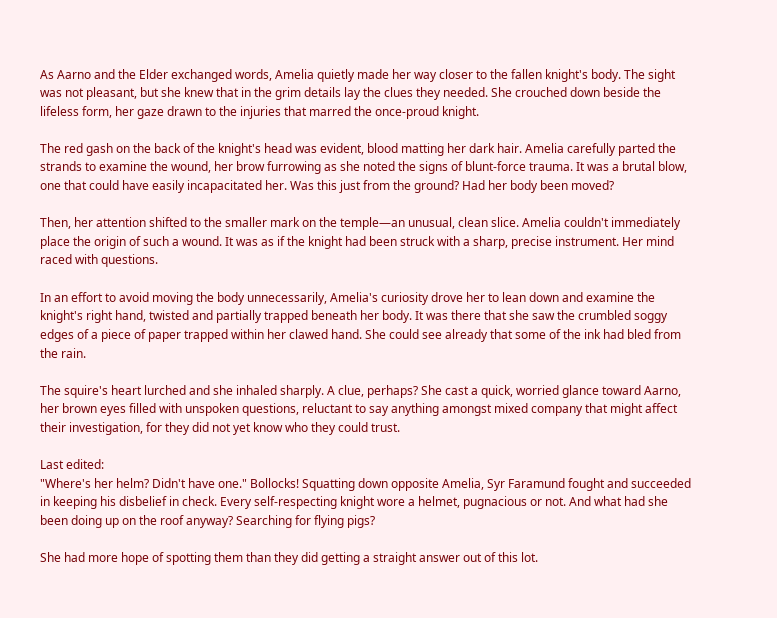As Aarno and the Elder exchanged words, Amelia quietly made her way closer to the fallen knight's body. The sight was not pleasant, but she knew that in the grim details lay the clues they needed. She crouched down beside the lifeless form, her gaze drawn to the injuries that marred the once-proud knight.

The red gash on the back of the knight's head was evident, blood matting her dark hair. Amelia carefully parted the strands to examine the wound, her brow furrowing as she noted the signs of blunt-force trauma. It was a brutal blow, one that could have easily incapacitated her. Was this just from the ground? Had her body been moved?

Then, her attention shifted to the smaller mark on the temple—an unusual, clean slice. Amelia couldn't immediately place the origin of such a wound. It was as if the knight had been struck with a sharp, precise instrument. Her mind raced with questions.

In an effort to avoid moving the body unnecessarily, Amelia's curiosity drove her to lean down and examine the knight's right hand, twisted and partially trapped beneath her body. It was there that she saw the crumbled soggy edges of a piece of paper trapped within her clawed hand. She could see already that some of the ink had bled from the rain.

The squire's heart lurched and she inhaled sharply. A clue, perhaps? She cast a quick, worried glance toward Aarno, her brown eyes filled with unspoken questions, reluctant to say anything amongst mixed company that might affect their investigation, for they did not yet know who they could trust.

Last edited:
"Where's her helm? Didn't have one." Bollocks! Squatting down opposite Amelia, Syr Faramund fought and succeeded in keeping his disbelief in check. Every self-respecting knight wore a helmet, pugnacious or not. And what had she been doing up on the roof anyway? Searching for flying pigs?

She had more hope of spotting them than they did getting a straight answer out of this lot.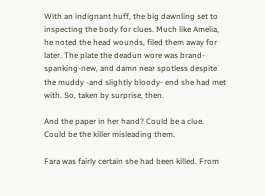With an indignant huff, the big dawnling set to inspecting the body for clues. Much like Amelia, he noted the head wounds, filed them away for later. The plate the deadun wore was brand-spanking-new, and damn near spotless despite the muddy -and slightly bloody- end she had met with. So, taken by surprise, then.

And the paper in her hand? Could be a clue. Could be the killer misleading them.

Fara was fairly certain she had been killed. From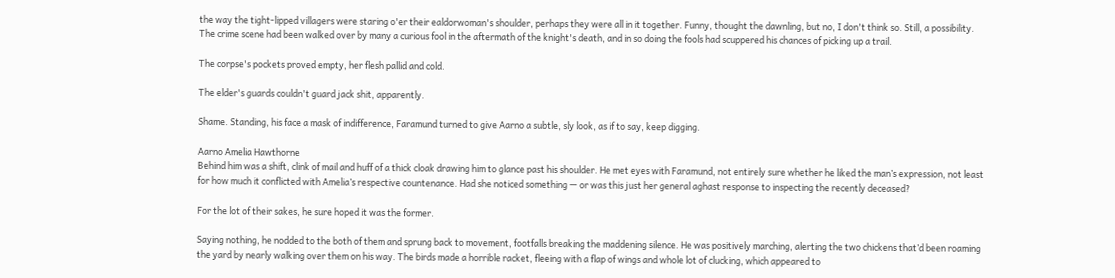the way the tight-lipped villagers were staring o'er their ealdorwoman's shoulder, perhaps they were all in it together. Funny, thought the dawnling, but no, I don't think so. Still, a possibility. The crime scene had been walked over by many a curious fool in the aftermath of the knight's death, and in so doing the fools had scuppered his chances of picking up a trail.

The corpse's pockets proved empty, her flesh pallid and cold.

The elder's guards couldn't guard jack shit, apparently.

Shame. Standing, his face a mask of indifference, Faramund turned to give Aarno a subtle, sly look, as if to say, keep digging.

Aarno Amelia Hawthorne
Behind him was a shift, clink of mail and huff of a thick cloak drawing him to glance past his shoulder. He met eyes with Faramund, not entirely sure whether he liked the man’s expression, not least for how much it conflicted with Amelia’s respective countenance. Had she noticed something — or was this just her general aghast response to inspecting the recently deceased?

For the lot of their sakes, he sure hoped it was the former.

Saying nothing, he nodded to the both of them and sprung back to movement, footfalls breaking the maddening silence. He was positively marching, alerting the two chickens that’d been roaming the yard by nearly walking over them on his way. The birds made a horrible racket, fleeing with a flap of wings and whole lot of clucking, which appeared to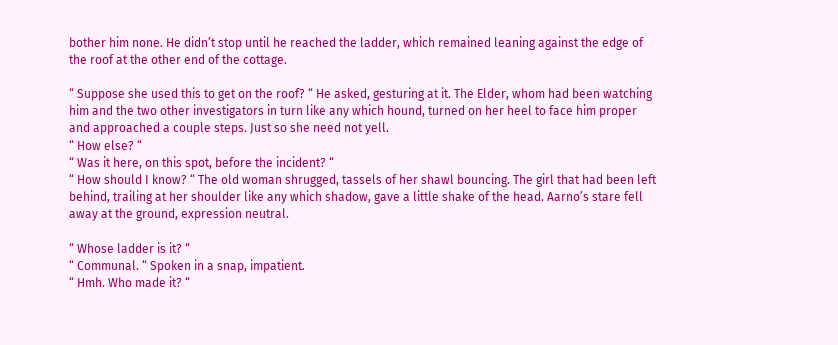bother him none. He didn’t stop until he reached the ladder, which remained leaning against the edge of the roof at the other end of the cottage.

“ Suppose she used this to get on the roof? “ He asked, gesturing at it. The Elder, whom had been watching him and the two other investigators in turn like any which hound, turned on her heel to face him proper and approached a couple steps. Just so she need not yell.
“ How else? “
“ Was it here, on this spot, before the incident? “
“ How should I know? “ The old woman shrugged, tassels of her shawl bouncing. The girl that had been left behind, trailing at her shoulder like any which shadow, gave a little shake of the head. Aarno’s stare fell away at the ground, expression neutral.

“ Whose ladder is it? “
“ Communal. “ Spoken in a snap, impatient.
“ Hmh. Who made it? “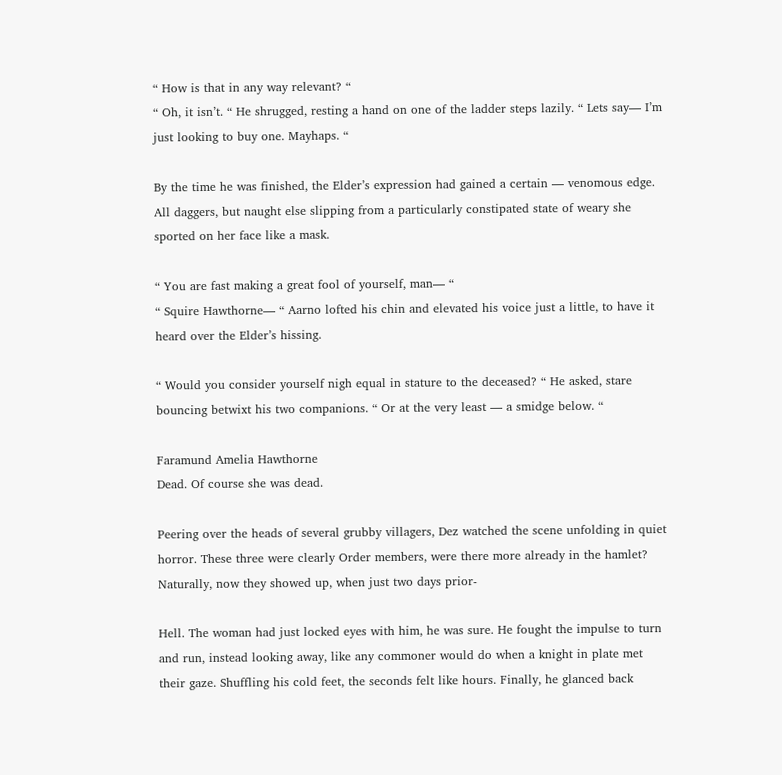“ How is that in any way relevant? “
“ Oh, it isn’t. “ He shrugged, resting a hand on one of the ladder steps lazily. “ Lets say— I’m just looking to buy one. Mayhaps. “

By the time he was finished, the Elder’s expression had gained a certain — venomous edge. All daggers, but naught else slipping from a particularly constipated state of weary she sported on her face like a mask.

“ You are fast making a great fool of yourself, man— “
“ Squire Hawthorne— “ Aarno lofted his chin and elevated his voice just a little, to have it heard over the Elder’s hissing.

“ Would you consider yourself nigh equal in stature to the deceased? “ He asked, stare bouncing betwixt his two companions. “ Or at the very least — a smidge below. “

Faramund Amelia Hawthorne
Dead. Of course she was dead.

Peering over the heads of several grubby villagers, Dez watched the scene unfolding in quiet horror. These three were clearly Order members, were there more already in the hamlet? Naturally, now they showed up, when just two days prior-

Hell. The woman had just locked eyes with him, he was sure. He fought the impulse to turn and run, instead looking away, like any commoner would do when a knight in plate met their gaze. Shuffling his cold feet, the seconds felt like hours. Finally, he glanced back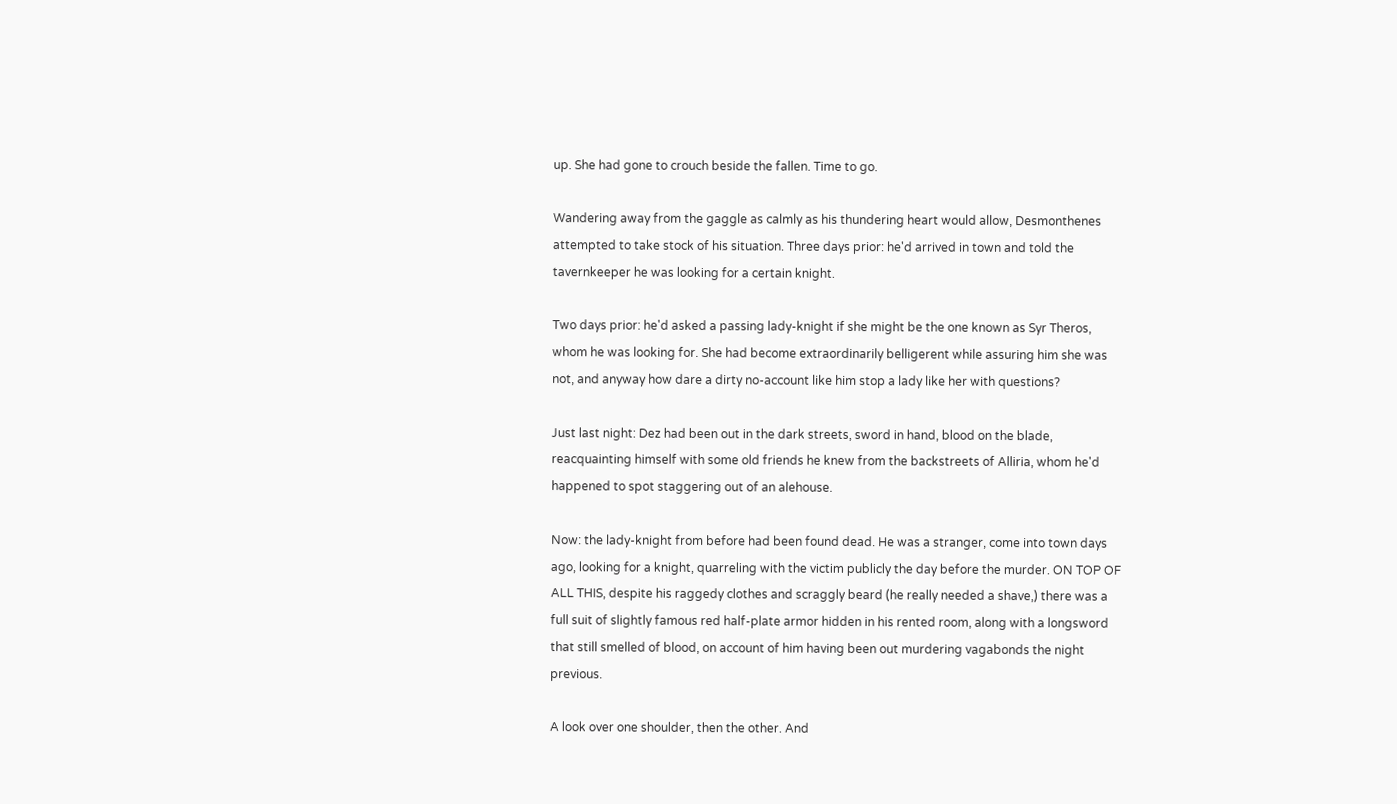up. She had gone to crouch beside the fallen. Time to go.

Wandering away from the gaggle as calmly as his thundering heart would allow, Desmonthenes attempted to take stock of his situation. Three days prior: he'd arrived in town and told the tavernkeeper he was looking for a certain knight.

Two days prior: he'd asked a passing lady-knight if she might be the one known as Syr Theros, whom he was looking for. She had become extraordinarily belligerent while assuring him she was not, and anyway how dare a dirty no-account like him stop a lady like her with questions?

Just last night: Dez had been out in the dark streets, sword in hand, blood on the blade, reacquainting himself with some old friends he knew from the backstreets of Alliria, whom he'd happened to spot staggering out of an alehouse.

Now: the lady-knight from before had been found dead. He was a stranger, come into town days ago, looking for a knight, quarreling with the victim publicly the day before the murder. ON TOP OF ALL THIS, despite his raggedy clothes and scraggly beard (he really needed a shave,) there was a full suit of slightly famous red half-plate armor hidden in his rented room, along with a longsword that still smelled of blood, on account of him having been out murdering vagabonds the night previous.

A look over one shoulder, then the other. And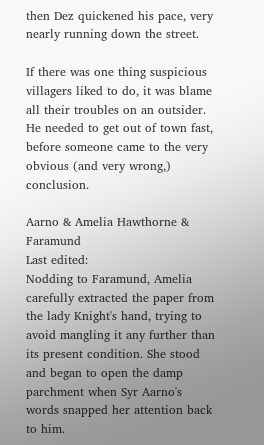then Dez quickened his pace, very nearly running down the street.

If there was one thing suspicious villagers liked to do, it was blame all their troubles on an outsider. He needed to get out of town fast, before someone came to the very obvious (and very wrong,) conclusion.

Aarno & Amelia Hawthorne & Faramund
Last edited:
Nodding to Faramund, Amelia carefully extracted the paper from the lady Knight's hand, trying to avoid mangling it any further than its present condition. She stood and began to open the damp parchment when Syr Aarno's words snapped her attention back to him.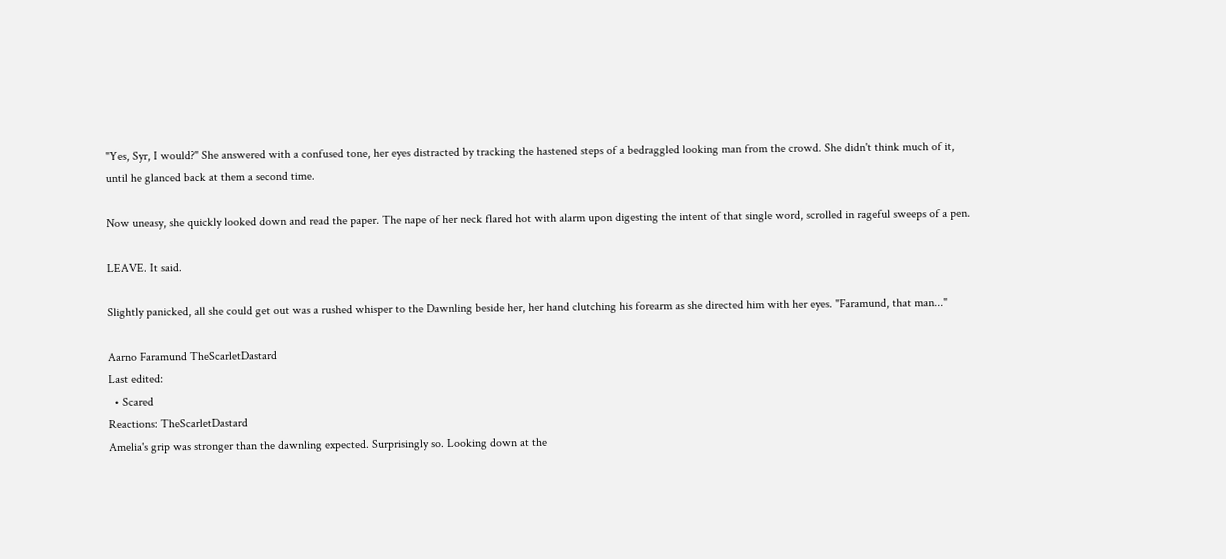"Yes, Syr, I would?" She answered with a confused tone, her eyes distracted by tracking the hastened steps of a bedraggled looking man from the crowd. She didn't think much of it, until he glanced back at them a second time.

Now uneasy, she quickly looked down and read the paper. The nape of her neck flared hot with alarm upon digesting the intent of that single word, scrolled in rageful sweeps of a pen.

LEAVE. It said.

Slightly panicked, all she could get out was a rushed whisper to the Dawnling beside her, her hand clutching his forearm as she directed him with her eyes. "Faramund, that man..."

Aarno Faramund TheScarletDastard
Last edited:
  • Scared
Reactions: TheScarletDastard
Amelia's grip was stronger than the dawnling expected. Surprisingly so. Looking down at the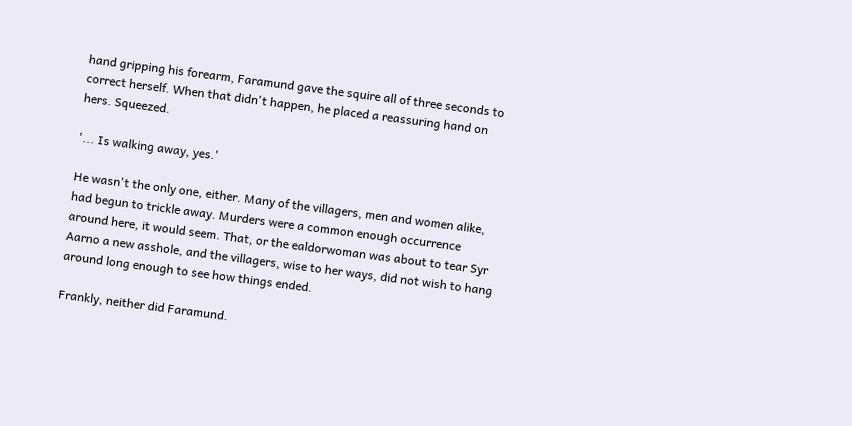hand gripping his forearm, Faramund gave the squire all of three seconds to correct herself. When that didn't happen, he placed a reassuring hand on hers. Squeezed.

'... Is walking away, yes.'

He wasn't the only one, either. Many of the villagers, men and women alike, had begun to trickle away. Murders were a common enough occurrence around here, it would seem. That, or the ealdorwoman was about to tear Syr Aarno a new asshole, and the villagers, wise to her ways, did not wish to hang around long enough to see how things ended.

Frankly, neither did Faramund.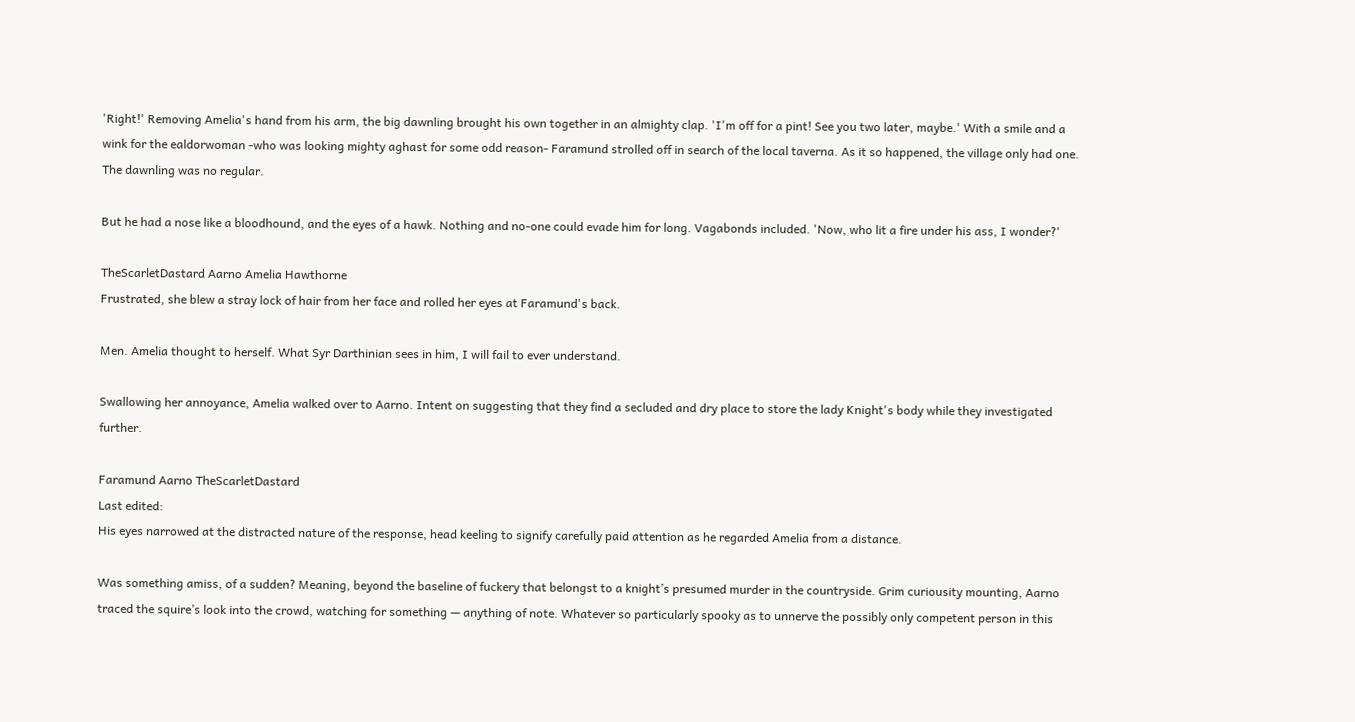'Right!' Removing Amelia's hand from his arm, the big dawnling brought his own together in an almighty clap. 'I'm off for a pint! See you two later, maybe.' With a smile and a wink for the ealdorwoman -who was looking mighty aghast for some odd reason- Faramund strolled off in search of the local taverna. As it so happened, the village only had one. The dawnling was no regular.

But he had a nose like a bloodhound, and the eyes of a hawk. Nothing and no-one could evade him for long. Vagabonds included. 'Now, who lit a fire under his ass, I wonder?'

TheScarletDastard Aarno Amelia Hawthorne
Frustrated, she blew a stray lock of hair from her face and rolled her eyes at Faramund's back.

Men. Amelia thought to herself. What Syr Darthinian sees in him, I will fail to ever understand.

Swallowing her annoyance, Amelia walked over to Aarno. Intent on suggesting that they find a secluded and dry place to store the lady Knight's body while they investigated further.

Faramund Aarno TheScarletDastard
Last edited:
His eyes narrowed at the distracted nature of the response, head keeling to signify carefully paid attention as he regarded Amelia from a distance.

Was something amiss, of a sudden? Meaning, beyond the baseline of fuckery that belongst to a knight’s presumed murder in the countryside. Grim curiousity mounting, Aarno traced the squire’s look into the crowd, watching for something — anything of note. Whatever so particularly spooky as to unnerve the possibly only competent person in this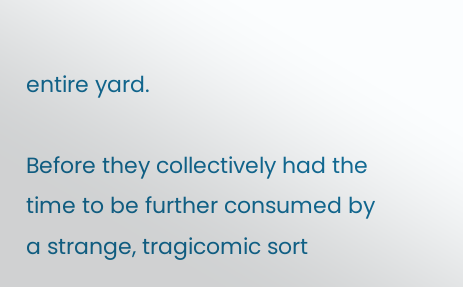entire yard.

Before they collectively had the time to be further consumed by a strange, tragicomic sort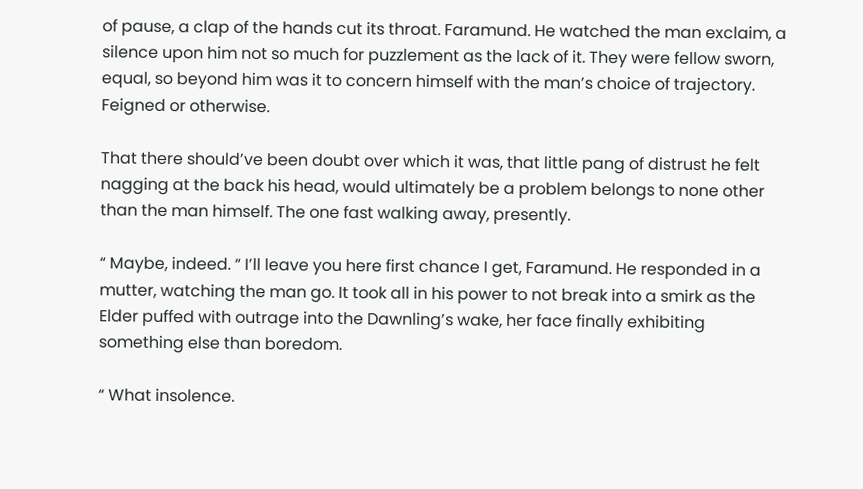of pause, a clap of the hands cut its throat. Faramund. He watched the man exclaim, a silence upon him not so much for puzzlement as the lack of it. They were fellow sworn, equal, so beyond him was it to concern himself with the man’s choice of trajectory. Feigned or otherwise.

That there should’ve been doubt over which it was, that little pang of distrust he felt nagging at the back his head, would ultimately be a problem belongs to none other than the man himself. The one fast walking away, presently.

“ Maybe, indeed. “ I’ll leave you here first chance I get, Faramund. He responded in a mutter, watching the man go. It took all in his power to not break into a smirk as the Elder puffed with outrage into the Dawnling’s wake, her face finally exhibiting something else than boredom.

“ What insolence.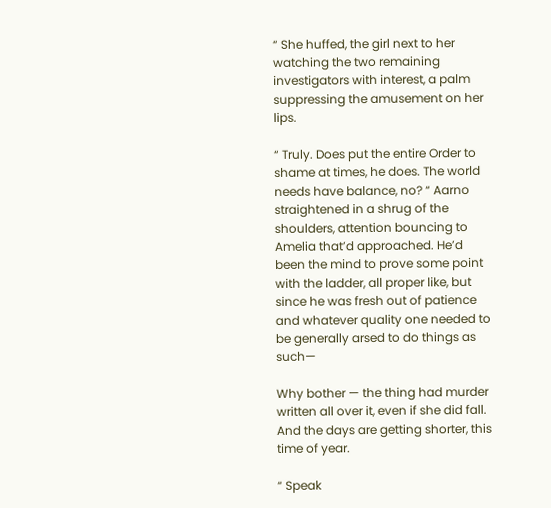“ She huffed, the girl next to her watching the two remaining investigators with interest, a palm suppressing the amusement on her lips.

“ Truly. Does put the entire Order to shame at times, he does. The world needs have balance, no? “ Aarno straightened in a shrug of the shoulders, attention bouncing to Amelia that’d approached. He’d been the mind to prove some point with the ladder, all proper like, but since he was fresh out of patience and whatever quality one needed to be generally arsed to do things as such—

Why bother — the thing had murder written all over it, even if she did fall. And the days are getting shorter, this time of year.

“ Speak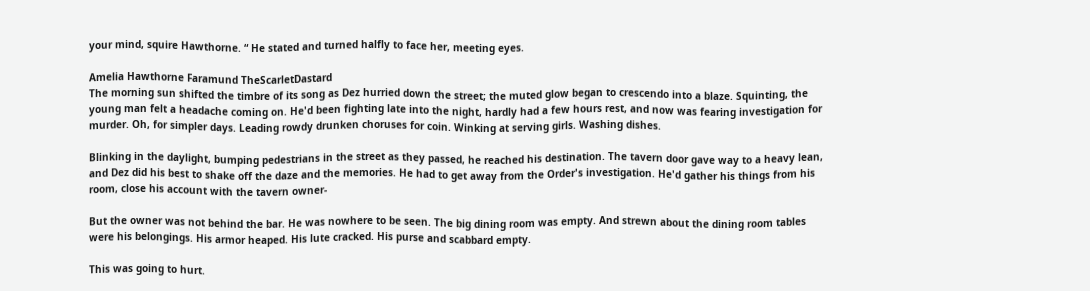your mind, squire Hawthorne. “ He stated and turned halfly to face her, meeting eyes.

Amelia Hawthorne Faramund TheScarletDastard
The morning sun shifted the timbre of its song as Dez hurried down the street; the muted glow began to crescendo into a blaze. Squinting, the young man felt a headache coming on. He'd been fighting late into the night, hardly had a few hours rest, and now was fearing investigation for murder. Oh, for simpler days. Leading rowdy drunken choruses for coin. Winking at serving girls. Washing dishes.

Blinking in the daylight, bumping pedestrians in the street as they passed, he reached his destination. The tavern door gave way to a heavy lean, and Dez did his best to shake off the daze and the memories. He had to get away from the Order's investigation. He'd gather his things from his room, close his account with the tavern owner-

But the owner was not behind the bar. He was nowhere to be seen. The big dining room was empty. And strewn about the dining room tables were his belongings. His armor heaped. His lute cracked. His purse and scabbard empty.

This was going to hurt.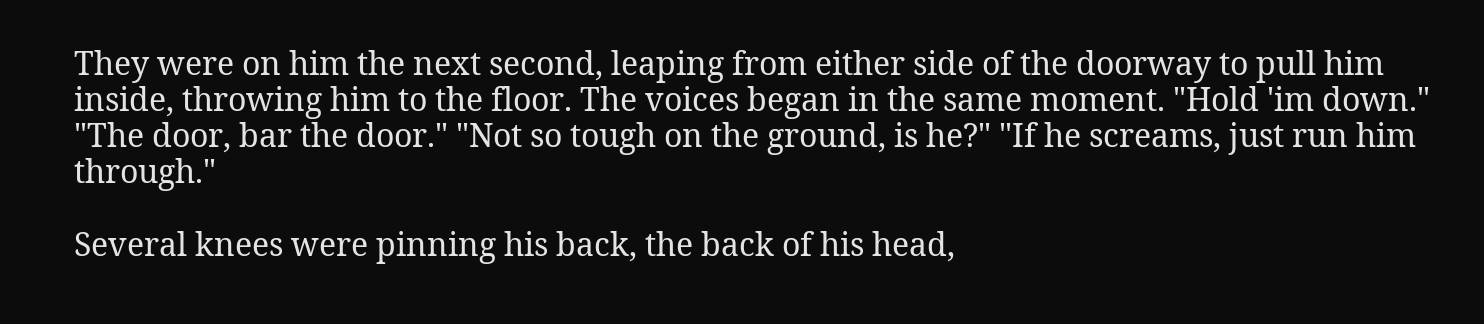They were on him the next second, leaping from either side of the doorway to pull him inside, throwing him to the floor. The voices began in the same moment. "Hold 'im down." "The door, bar the door." "Not so tough on the ground, is he?" "If he screams, just run him through."

Several knees were pinning his back, the back of his head,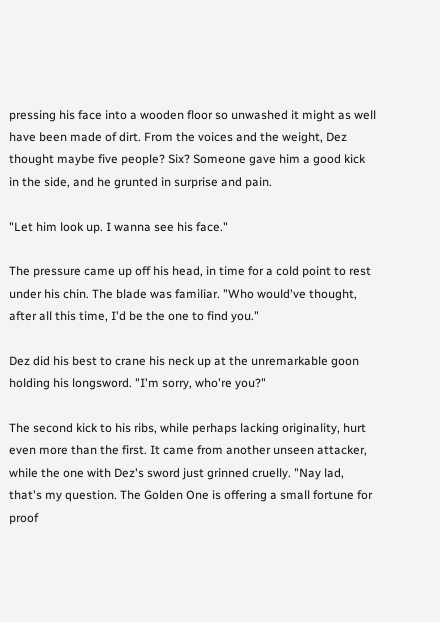pressing his face into a wooden floor so unwashed it might as well have been made of dirt. From the voices and the weight, Dez thought maybe five people? Six? Someone gave him a good kick in the side, and he grunted in surprise and pain.

"Let him look up. I wanna see his face."

The pressure came up off his head, in time for a cold point to rest under his chin. The blade was familiar. "Who would've thought, after all this time, I'd be the one to find you."

Dez did his best to crane his neck up at the unremarkable goon holding his longsword. "I'm sorry, who're you?"

The second kick to his ribs, while perhaps lacking originality, hurt even more than the first. It came from another unseen attacker, while the one with Dez's sword just grinned cruelly. "Nay lad, that's my question. The Golden One is offering a small fortune for proof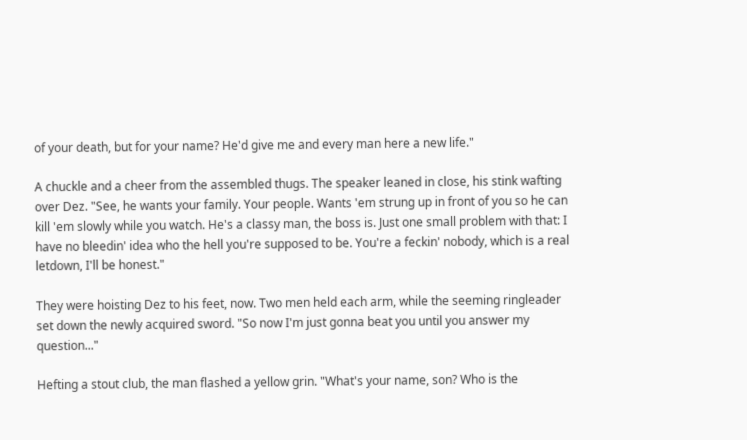of your death, but for your name? He'd give me and every man here a new life."

A chuckle and a cheer from the assembled thugs. The speaker leaned in close, his stink wafting over Dez. "See, he wants your family. Your people. Wants 'em strung up in front of you so he can kill 'em slowly while you watch. He's a classy man, the boss is. Just one small problem with that: I have no bleedin' idea who the hell you're supposed to be. You're a feckin' nobody, which is a real letdown, I'll be honest."

They were hoisting Dez to his feet, now. Two men held each arm, while the seeming ringleader set down the newly acquired sword. "So now I'm just gonna beat you until you answer my question..."

Hefting a stout club, the man flashed a yellow grin. "What's your name, son? Who is the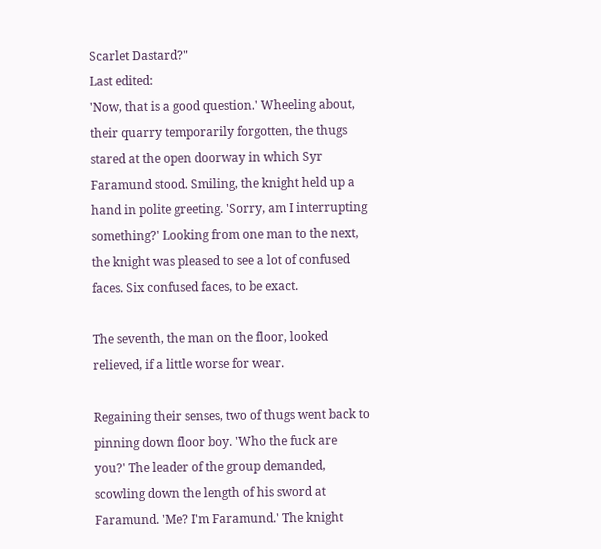Scarlet Dastard?"
Last edited:
'Now, that is a good question.' Wheeling about, their quarry temporarily forgotten, the thugs stared at the open doorway in which Syr Faramund stood. Smiling, the knight held up a hand in polite greeting. 'Sorry, am I interrupting something?' Looking from one man to the next, the knight was pleased to see a lot of confused faces. Six confused faces, to be exact.

The seventh, the man on the floor, looked relieved, if a little worse for wear.

Regaining their senses, two of thugs went back to pinning down floor boy. 'Who the fuck are you?' The leader of the group demanded, scowling down the length of his sword at Faramund. 'Me? I'm Faramund.' The knight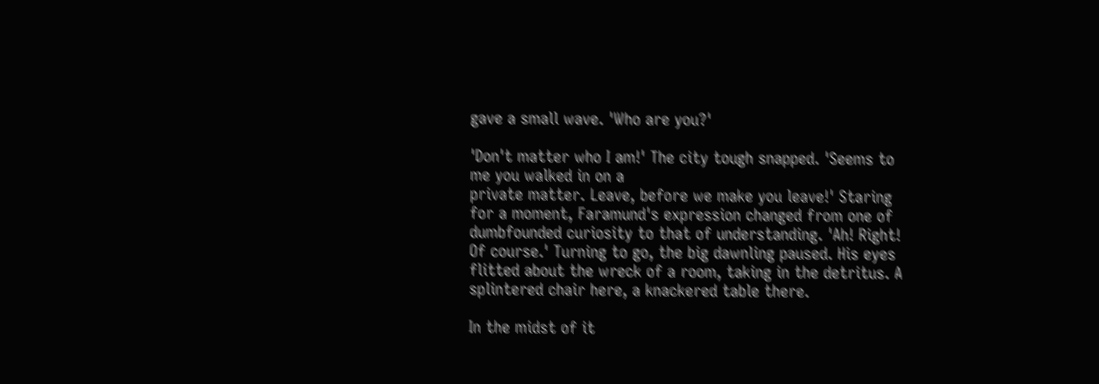gave a small wave. 'Who are you?'

'Don't matter who I am!' The city tough snapped. 'Seems to me you walked in on a
private matter. Leave, before we make you leave!' Staring for a moment, Faramund's expression changed from one of dumbfounded curiosity to that of understanding. 'Ah! Right! Of course.' Turning to go, the big dawnling paused. His eyes flitted about the wreck of a room, taking in the detritus. A splintered chair here, a knackered table there.

In the midst of it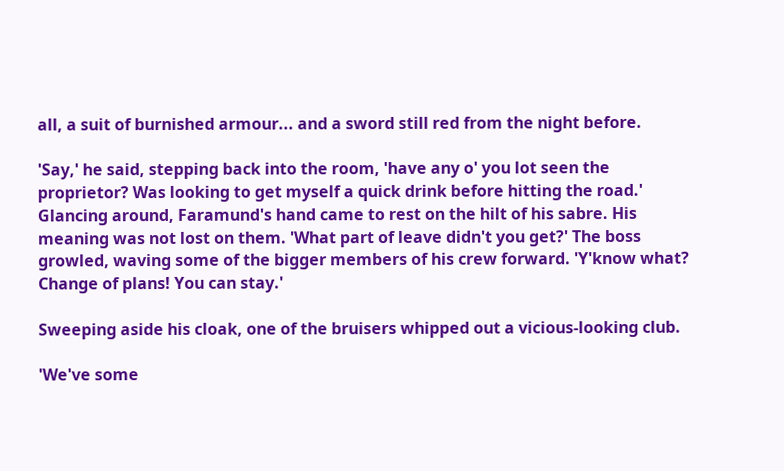all, a suit of burnished armour... and a sword still red from the night before.

'Say,' he said, stepping back into the room, 'have any o' you lot seen the proprietor? Was looking to get myself a quick drink before hitting the road.' Glancing around, Faramund's hand came to rest on the hilt of his sabre. His meaning was not lost on them. 'What part of leave didn't you get?' The boss growled, waving some of the bigger members of his crew forward. 'Y'know what? Change of plans! You can stay.'

Sweeping aside his cloak, one of the bruisers whipped out a vicious-looking club.

'We've some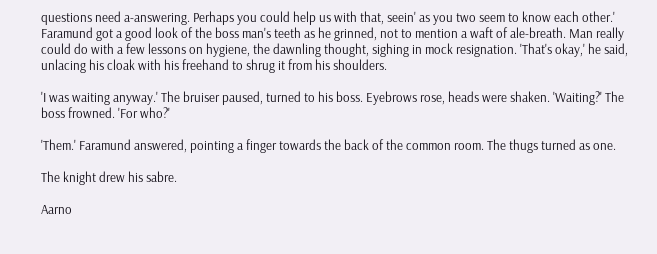questions need a-answering. Perhaps you could help us with that, seein' as you two seem to know each other.' Faramund got a good look of the boss man's teeth as he grinned, not to mention a waft of ale-breath. Man really could do with a few lessons on hygiene, the dawnling thought, sighing in mock resignation. 'That's okay,' he said, unlacing his cloak with his freehand to shrug it from his shoulders.

'I was waiting anyway.' The bruiser paused, turned to his boss. Eyebrows rose, heads were shaken. 'Waiting?' The boss frowned. 'For who?'

'Them.' Faramund answered, pointing a finger towards the back of the common room. The thugs turned as one.

The knight drew his sabre.

Aarno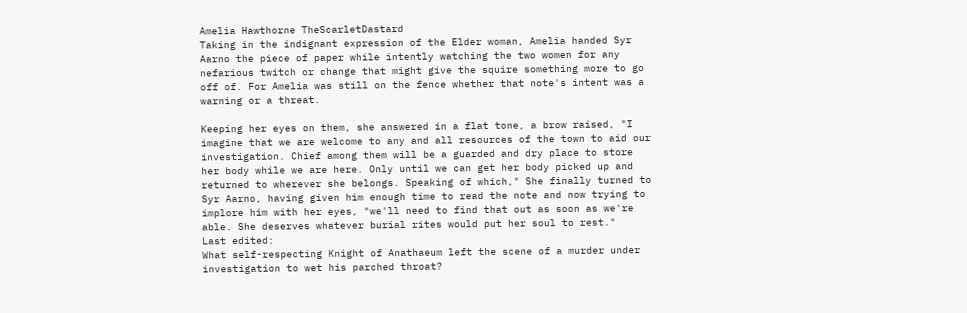Amelia Hawthorne TheScarletDastard
Taking in the indignant expression of the Elder woman, Amelia handed Syr Aarno the piece of paper while intently watching the two women for any nefarious twitch or change that might give the squire something more to go off of. For Amelia was still on the fence whether that note's intent was a warning or a threat.

Keeping her eyes on them, she answered in a flat tone, a brow raised, "I imagine that we are welcome to any and all resources of the town to aid our investigation. Chief among them will be a guarded and dry place to store her body while we are here. Only until we can get her body picked up and returned to wherever she belongs. Speaking of which," She finally turned to Syr Aarno, having given him enough time to read the note and now trying to implore him with her eyes, "we'll need to find that out as soon as we're able. She deserves whatever burial rites would put her soul to rest."
Last edited:
What self-respecting Knight of Anathaeum left the scene of a murder under investigation to wet his parched throat?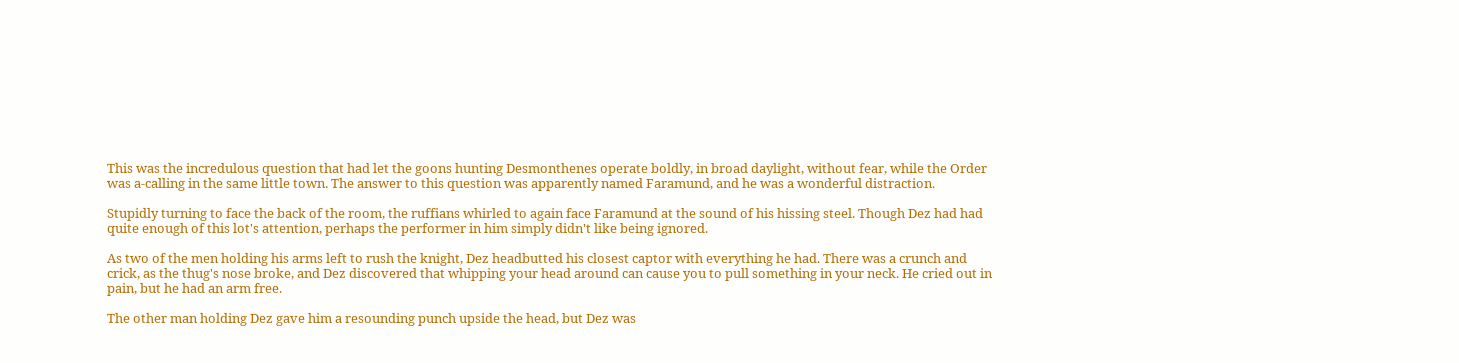This was the incredulous question that had let the goons hunting Desmonthenes operate boldly, in broad daylight, without fear, while the Order was a-calling in the same little town. The answer to this question was apparently named Faramund, and he was a wonderful distraction.

Stupidly turning to face the back of the room, the ruffians whirled to again face Faramund at the sound of his hissing steel. Though Dez had had quite enough of this lot's attention, perhaps the performer in him simply didn't like being ignored.

As two of the men holding his arms left to rush the knight, Dez headbutted his closest captor with everything he had. There was a crunch and crick, as the thug's nose broke, and Dez discovered that whipping your head around can cause you to pull something in your neck. He cried out in pain, but he had an arm free.

The other man holding Dez gave him a resounding punch upside the head, but Dez was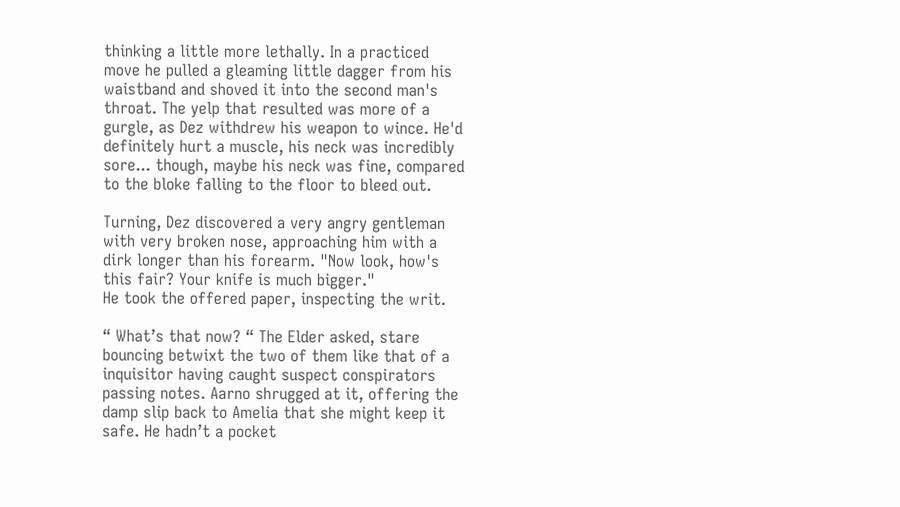thinking a little more lethally. In a practiced move he pulled a gleaming little dagger from his waistband and shoved it into the second man's throat. The yelp that resulted was more of a gurgle, as Dez withdrew his weapon to wince. He'd definitely hurt a muscle, his neck was incredibly sore... though, maybe his neck was fine, compared to the bloke falling to the floor to bleed out.

Turning, Dez discovered a very angry gentleman with very broken nose, approaching him with a dirk longer than his forearm. "Now look, how's this fair? Your knife is much bigger."
He took the offered paper, inspecting the writ.

“ What’s that now? “ The Elder asked, stare bouncing betwixt the two of them like that of a inquisitor having caught suspect conspirators passing notes. Aarno shrugged at it, offering the damp slip back to Amelia that she might keep it safe. He hadn’t a pocket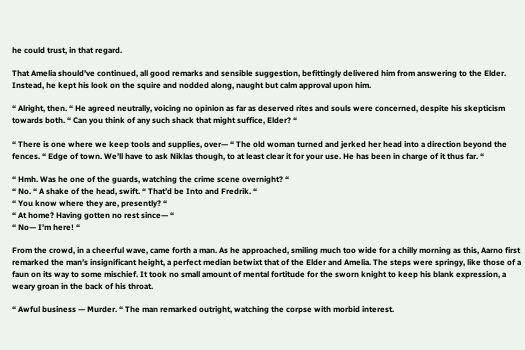he could trust, in that regard.

That Amelia should’ve continued, all good remarks and sensible suggestion, befittingly delivered him from answering to the Elder. Instead, he kept his look on the squire and nodded along, naught but calm approval upon him.

“ Alright, then. “ He agreed neutrally, voicing no opinion as far as deserved rites and souls were concerned, despite his skepticism towards both. “ Can you think of any such shack that might suffice, Elder? “

“ There is one where we keep tools and supplies, over— “ The old woman turned and jerked her head into a direction beyond the fences. “ Edge of town. We’ll have to ask Niklas though, to at least clear it for your use. He has been in charge of it thus far. “

“ Hmh. Was he one of the guards, watching the crime scene overnight? “
“ No. “ A shake of the head, swift. “ That’d be Into and Fredrik. “
“ You know where they are, presently? “
“ At home? Having gotten no rest since— “
“ No— I’m here! “

From the crowd, in a cheerful wave, came forth a man. As he approached, smiling much too wide for a chilly morning as this, Aarno first remarked the man’s insignificant height, a perfect median betwixt that of the Elder and Amelia. The steps were springy, like those of a faun on its way to some mischief. It took no small amount of mental fortitude for the sworn knight to keep his blank expression, a weary groan in the back of his throat.

“ Awful business — Murder. “ The man remarked outright, watching the corpse with morbid interest.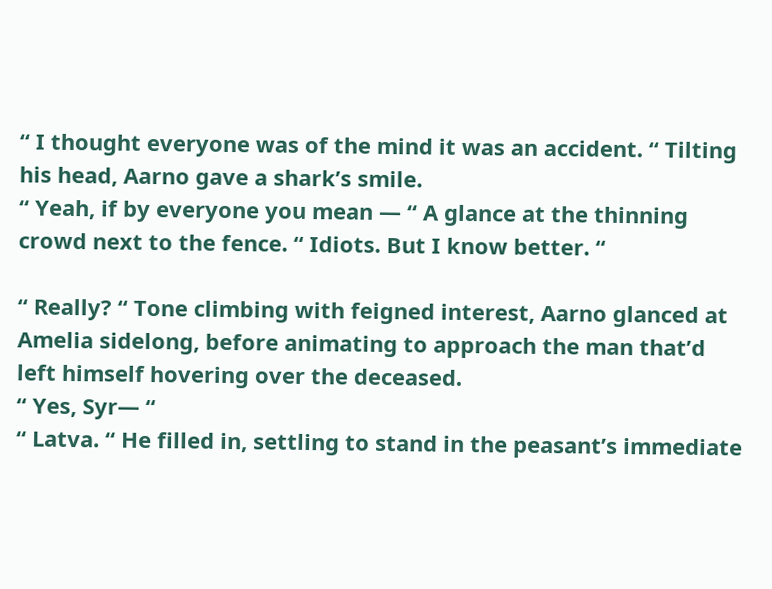“ I thought everyone was of the mind it was an accident. “ Tilting his head, Aarno gave a shark’s smile.
“ Yeah, if by everyone you mean — “ A glance at the thinning crowd next to the fence. “ Idiots. But I know better. “

“ Really? “ Tone climbing with feigned interest, Aarno glanced at Amelia sidelong, before animating to approach the man that’d left himself hovering over the deceased.
“ Yes, Syr— “
“ Latva. “ He filled in, settling to stand in the peasant’s immediate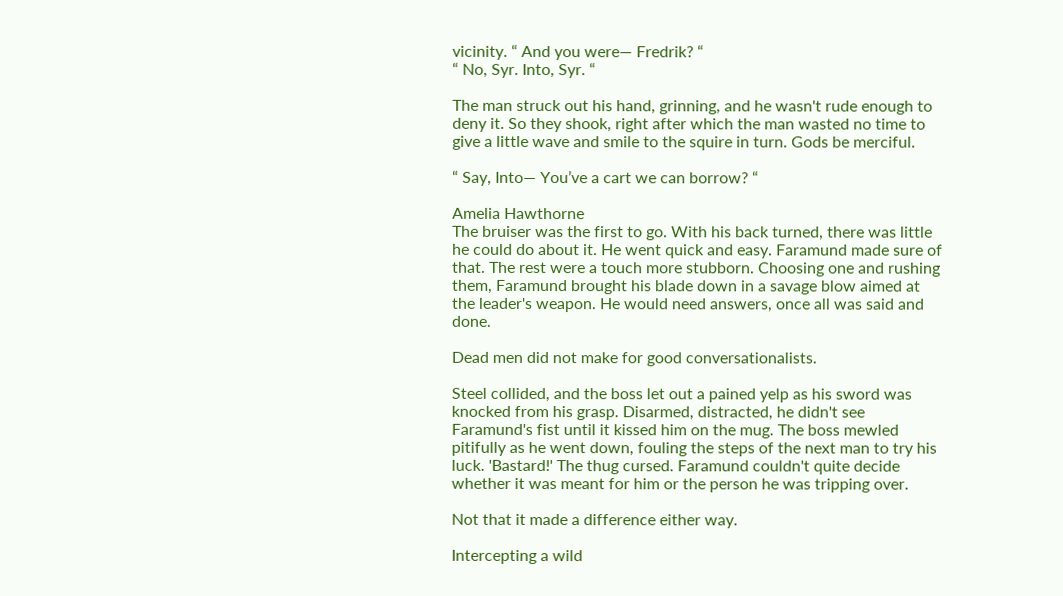vicinity. “ And you were— Fredrik? “
“ No, Syr. Into, Syr. “

The man struck out his hand, grinning, and he wasn't rude enough to deny it. So they shook, right after which the man wasted no time to give a little wave and smile to the squire in turn. Gods be merciful.

“ Say, Into— You’ve a cart we can borrow? “

Amelia Hawthorne
The bruiser was the first to go. With his back turned, there was little he could do about it. He went quick and easy. Faramund made sure of that. The rest were a touch more stubborn. Choosing one and rushing them, Faramund brought his blade down in a savage blow aimed at the leader's weapon. He would need answers, once all was said and done.

Dead men did not make for good conversationalists.

Steel collided, and the boss let out a pained yelp as his sword was knocked from his grasp. Disarmed, distracted, he didn't see Faramund's fist until it kissed him on the mug. The boss mewled pitifully as he went down, fouling the steps of the next man to try his luck. 'Bastard!' The thug cursed. Faramund couldn't quite decide whether it was meant for him or the person he was tripping over.

Not that it made a difference either way.

Intercepting a wild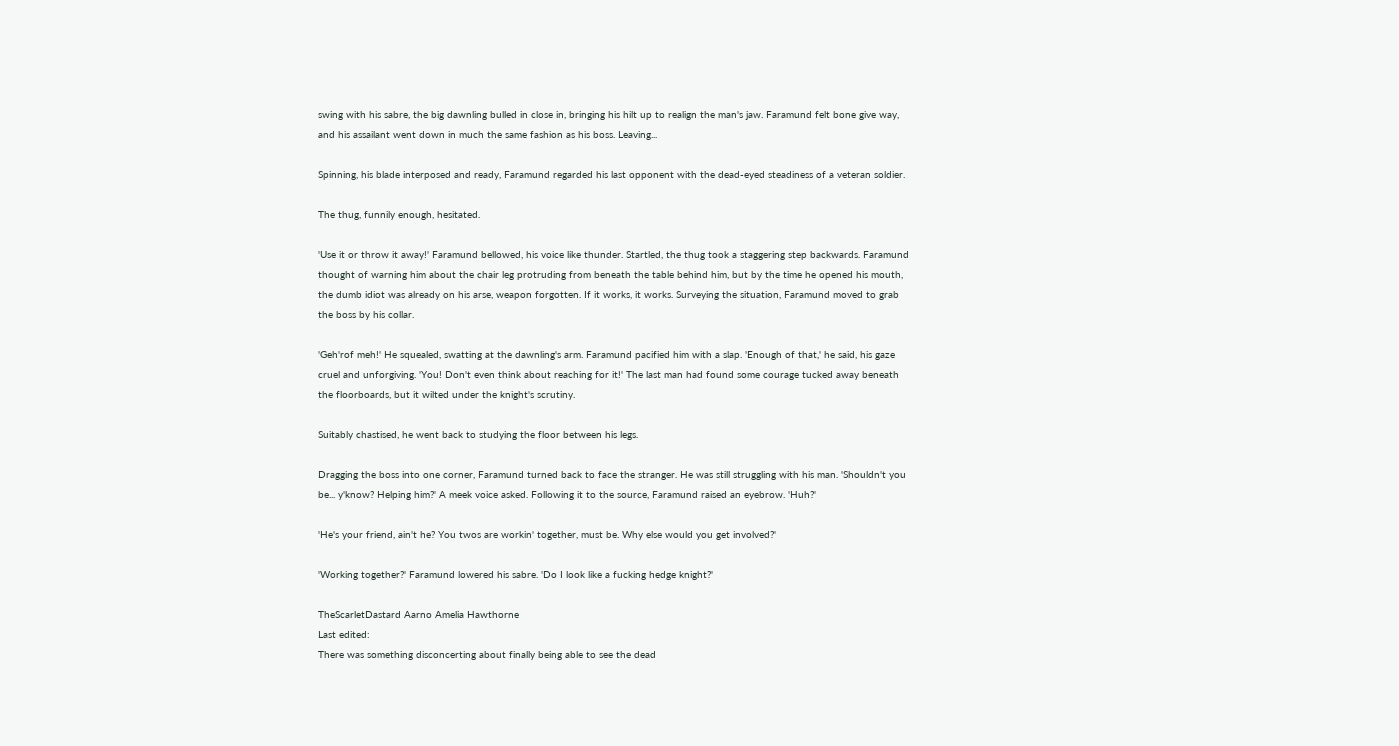swing with his sabre, the big dawnling bulled in close in, bringing his hilt up to realign the man's jaw. Faramund felt bone give way, and his assailant went down in much the same fashion as his boss. Leaving...

Spinning, his blade interposed and ready, Faramund regarded his last opponent with the dead-eyed steadiness of a veteran soldier.

The thug, funnily enough, hesitated.

'Use it or throw it away!' Faramund bellowed, his voice like thunder. Startled, the thug took a staggering step backwards. Faramund thought of warning him about the chair leg protruding from beneath the table behind him, but by the time he opened his mouth, the dumb idiot was already on his arse, weapon forgotten. If it works, it works. Surveying the situation, Faramund moved to grab the boss by his collar.

'Geh'rof meh!' He squealed, swatting at the dawnling's arm. Faramund pacified him with a slap. 'Enough of that,' he said, his gaze cruel and unforgiving. 'You! Don't even think about reaching for it!' The last man had found some courage tucked away beneath the floorboards, but it wilted under the knight's scrutiny.

Suitably chastised, he went back to studying the floor between his legs.

Dragging the boss into one corner, Faramund turned back to face the stranger. He was still struggling with his man. 'Shouldn't you be... y'know? Helping him?' A meek voice asked. Following it to the source, Faramund raised an eyebrow. 'Huh?'

'He's your friend, ain't he? You twos are workin' together, must be. Why else would you get involved?'

'Working together?' Faramund lowered his sabre. 'Do I look like a fucking hedge knight?'

TheScarletDastard Aarno Amelia Hawthorne
Last edited:
There was something disconcerting about finally being able to see the dead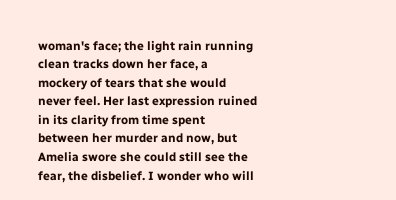woman's face; the light rain running clean tracks down her face, a mockery of tears that she would never feel. Her last expression ruined in its clarity from time spent between her murder and now, but Amelia swore she could still see the fear, the disbelief. I wonder who will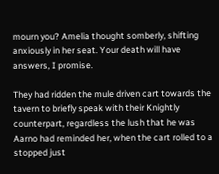mourn you? Amelia thought somberly, shifting anxiously in her seat. Your death will have answers, I promise.

They had ridden the mule driven cart towards the tavern to briefly speak with their Knightly counterpart, regardless the lush that he was Aarno had reminded her, when the cart rolled to a stopped just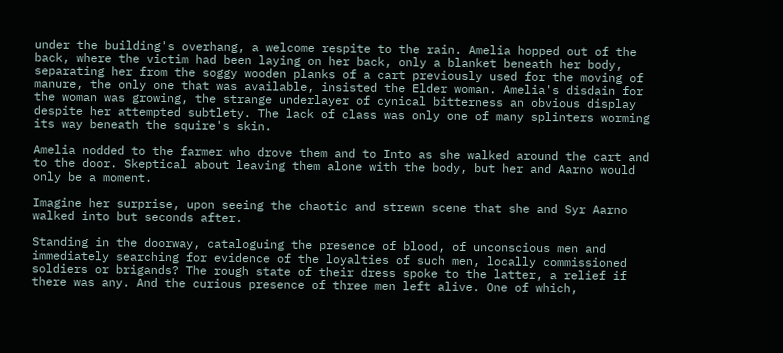under the building's overhang, a welcome respite to the rain. Amelia hopped out of the back, where the victim had been laying on her back, only a blanket beneath her body, separating her from the soggy wooden planks of a cart previously used for the moving of manure, the only one that was available, insisted the Elder woman. Amelia's disdain for the woman was growing, the strange underlayer of cynical bitterness an obvious display despite her attempted subtlety. The lack of class was only one of many splinters worming its way beneath the squire's skin.

Amelia nodded to the farmer who drove them and to Into as she walked around the cart and to the door. Skeptical about leaving them alone with the body, but her and Aarno would only be a moment.

Imagine her surprise, upon seeing the chaotic and strewn scene that she and Syr Aarno walked into but seconds after.

Standing in the doorway, cataloguing the presence of blood, of unconscious men and immediately searching for evidence of the loyalties of such men, locally commissioned soldiers or brigands? The rough state of their dress spoke to the latter, a relief if there was any. And the curious presence of three men left alive. One of which,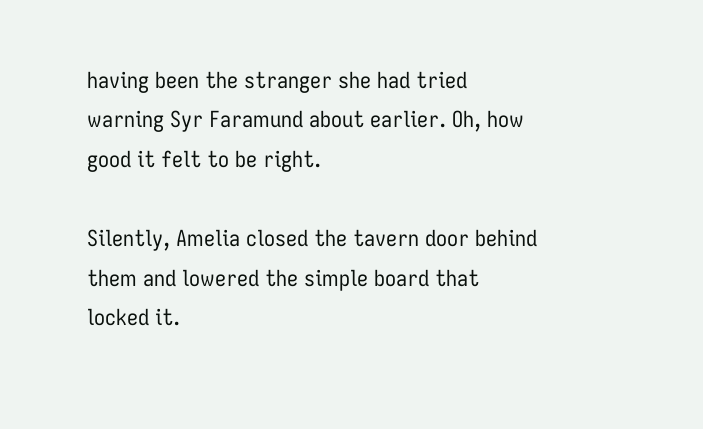having been the stranger she had tried warning Syr Faramund about earlier. Oh, how good it felt to be right.

Silently, Amelia closed the tavern door behind them and lowered the simple board that locked it.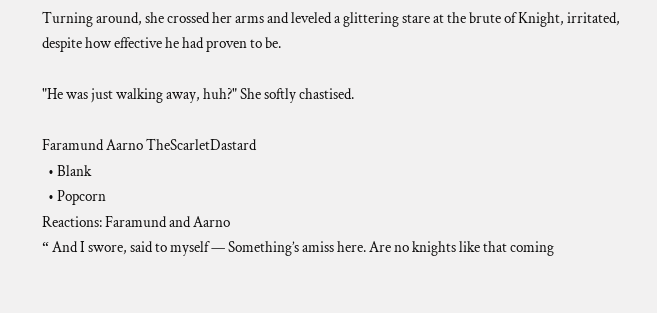Turning around, she crossed her arms and leveled a glittering stare at the brute of Knight, irritated, despite how effective he had proven to be.

"He was just walking away, huh?" She softly chastised.

Faramund Aarno TheScarletDastard
  • Blank
  • Popcorn
Reactions: Faramund and Aarno
“ And I swore, said to myself — Something’s amiss here. Are no knights like that coming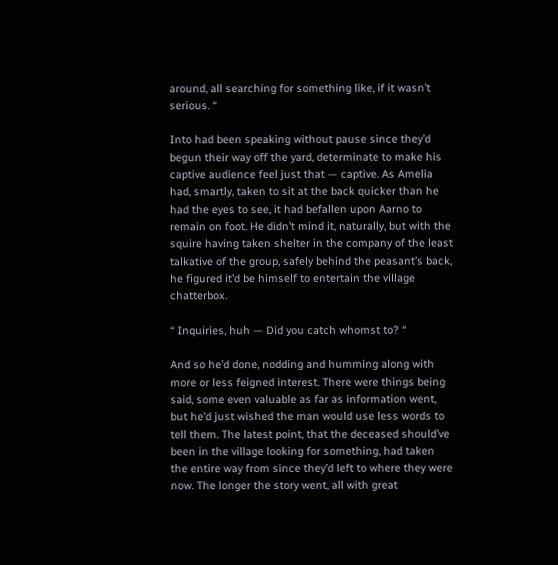around, all searching for something like, if it wasn’t serious. “

Into had been speaking without pause since they’d begun their way off the yard, determinate to make his captive audience feel just that — captive. As Amelia had, smartly, taken to sit at the back quicker than he had the eyes to see, it had befallen upon Aarno to remain on foot. He didn’t mind it, naturally, but with the squire having taken shelter in the company of the least talkative of the group, safely behind the peasant’s back, he figured it’d be himself to entertain the village chatterbox.

“ Inquiries, huh — Did you catch whomst to? “

And so he’d done, nodding and humming along with more or less feigned interest. There were things being said, some even valuable as far as information went, but he’d just wished the man would use less words to tell them. The latest point, that the deceased should’ve been in the village looking for something, had taken the entire way from since they’d left to where they were now. The longer the story went, all with great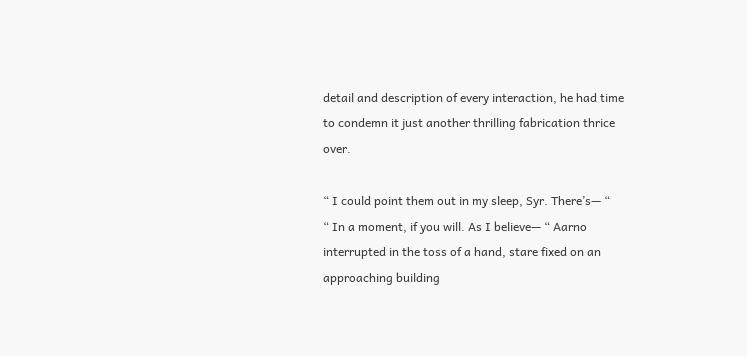detail and description of every interaction, he had time to condemn it just another thrilling fabrication thrice over.

“ I could point them out in my sleep, Syr. There’s— “
“ In a moment, if you will. As I believe— “ Aarno interrupted in the toss of a hand, stare fixed on an approaching building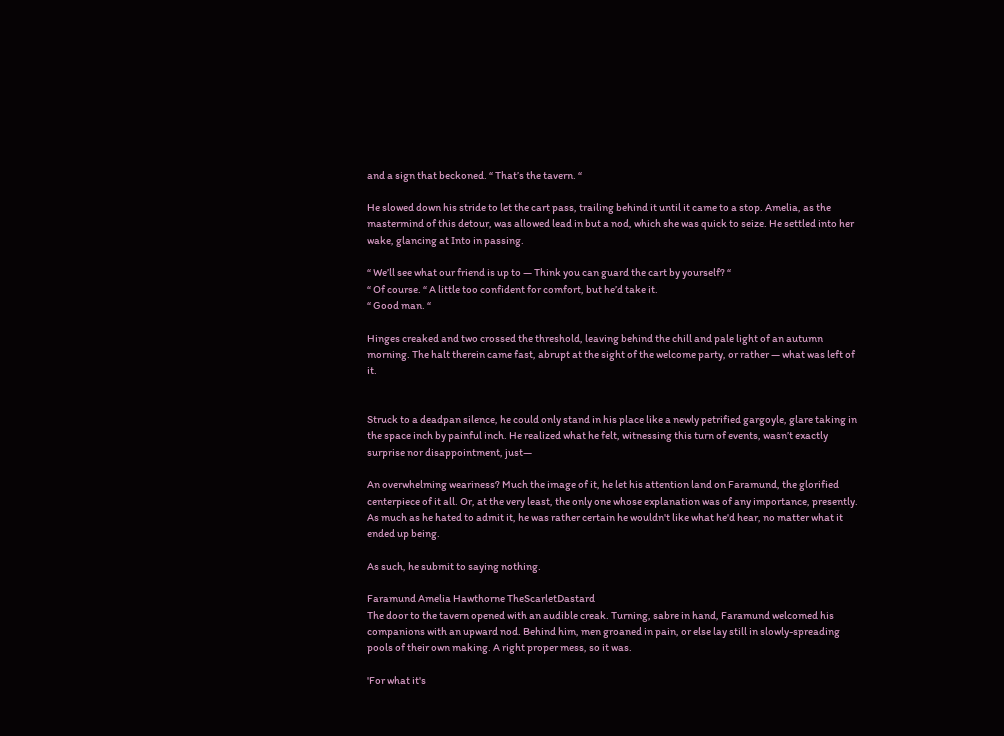and a sign that beckoned. “ That’s the tavern. “

He slowed down his stride to let the cart pass, trailing behind it until it came to a stop. Amelia, as the mastermind of this detour, was allowed lead in but a nod, which she was quick to seize. He settled into her wake, glancing at Into in passing.

“ We’ll see what our friend is up to — Think you can guard the cart by yourself? “
“ Of course. “ A little too confident for comfort, but he’d take it.
“ Good man. “

Hinges creaked and two crossed the threshold, leaving behind the chill and pale light of an autumn morning. The halt therein came fast, abrupt at the sight of the welcome party, or rather — what was left of it.


Struck to a deadpan silence, he could only stand in his place like a newly petrified gargoyle, glare taking in the space inch by painful inch. He realized what he felt, witnessing this turn of events, wasn’t exactly surprise nor disappointment, just—

An overwhelming weariness? Much the image of it, he let his attention land on Faramund, the glorified centerpiece of it all. Or, at the very least, the only one whose explanation was of any importance, presently. As much as he hated to admit it, he was rather certain he wouldn't like what he'd hear, no matter what it ended up being.

As such, he submit to saying nothing.

Faramund Amelia Hawthorne TheScarletDastard
The door to the tavern opened with an audible creak. Turning, sabre in hand, Faramund welcomed his companions with an upward nod. Behind him, men groaned in pain, or else lay still in slowly-spreading pools of their own making. A right proper mess, so it was.

'For what it's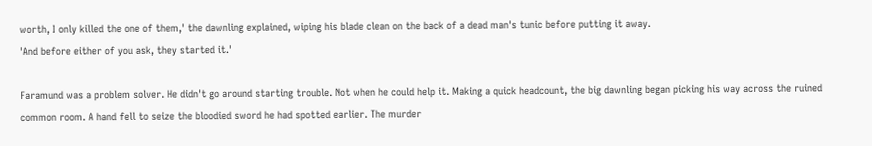worth, I only killed the one of them,' the dawnling explained, wiping his blade clean on the back of a dead man's tunic before putting it away.
'And before either of you ask, they started it.'

Faramund was a problem solver. He didn't go around starting trouble. Not when he could help it. Making a quick headcount, the big dawnling began picking his way across the ruined common room. A hand fell to seize the bloodied sword he had spotted earlier. The murder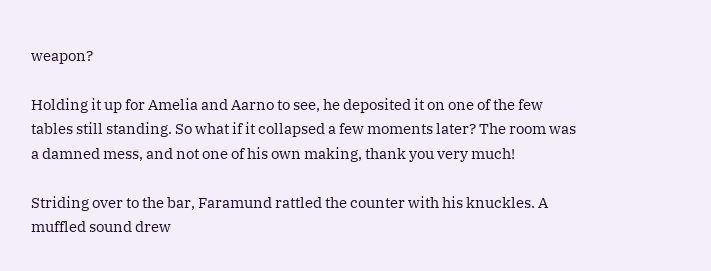weapon?

Holding it up for Amelia and Aarno to see, he deposited it on one of the few tables still standing. So what if it collapsed a few moments later? The room was a damned mess, and not one of his own making, thank you very much!

Striding over to the bar, Faramund rattled the counter with his knuckles. A muffled sound drew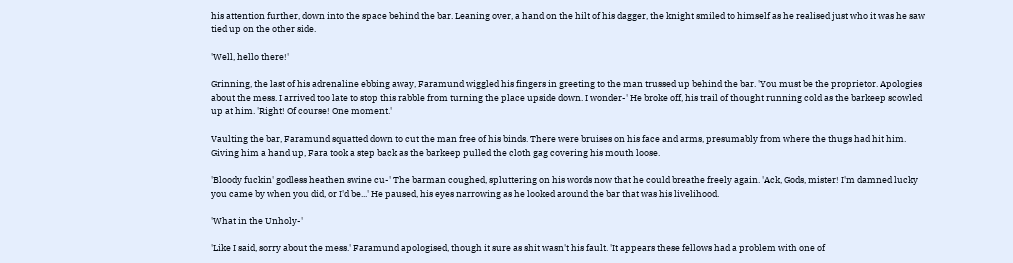his attention further, down into the space behind the bar. Leaning over, a hand on the hilt of his dagger, the knight smiled to himself as he realised just who it was he saw tied up on the other side.

'Well, hello there!'

Grinning, the last of his adrenaline ebbing away, Faramund wiggled his fingers in greeting to the man trussed up behind the bar. 'You must be the proprietor. Apologies about the mess. I arrived too late to stop this rabble from turning the place upside down. I wonder-' He broke off, his trail of thought running cold as the barkeep scowled up at him. 'Right! Of course! One moment.'

Vaulting the bar, Faramund squatted down to cut the man free of his binds. There were bruises on his face and arms, presumably from where the thugs had hit him. Giving him a hand up, Fara took a step back as the barkeep pulled the cloth gag covering his mouth loose.

'Bloody fuckin' godless heathen swine cu-' The barman coughed, spluttering on his words now that he could breathe freely again. 'Ack, Gods, mister! I'm damned lucky you came by when you did, or I'd be...' He paused, his eyes narrowing as he looked around the bar that was his livelihood.

'What in the Unholy-'

'Like I said, sorry about the mess.' Faramund apologised, though it sure as shit wasn't his fault. 'It appears these fellows had a problem with one of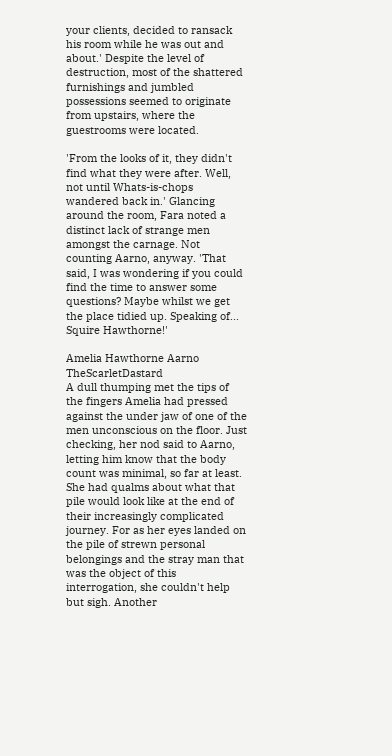your clients, decided to ransack his room while he was out and about.' Despite the level of destruction, most of the shattered furnishings and jumbled possessions seemed to originate from upstairs, where the guestrooms were located.

'From the looks of it, they didn't find what they were after. Well, not until Whats-is-chops wandered back in.' Glancing around the room, Fara noted a distinct lack of strange men amongst the carnage. Not counting Aarno, anyway. 'That said, I was wondering if you could find the time to answer some questions? Maybe whilst we get the place tidied up. Speaking of... Squire Hawthorne!'

Amelia Hawthorne Aarno TheScarletDastard
A dull thumping met the tips of the fingers Amelia had pressed against the under jaw of one of the men unconscious on the floor. Just checking, her nod said to Aarno, letting him know that the body count was minimal, so far at least. She had qualms about what that pile would look like at the end of their increasingly complicated journey. For as her eyes landed on the pile of strewn personal belongings and the stray man that was the object of this interrogation, she couldn't help but sigh. Another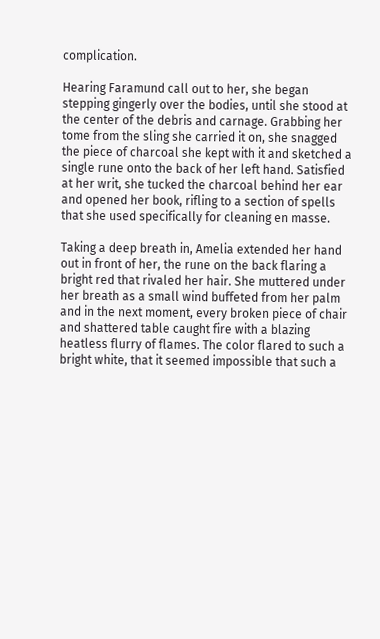complication.

Hearing Faramund call out to her, she began stepping gingerly over the bodies, until she stood at the center of the debris and carnage. Grabbing her tome from the sling she carried it on, she snagged the piece of charcoal she kept with it and sketched a single rune onto the back of her left hand. Satisfied at her writ, she tucked the charcoal behind her ear and opened her book, rifling to a section of spells that she used specifically for cleaning en masse.

Taking a deep breath in, Amelia extended her hand out in front of her, the rune on the back flaring a bright red that rivaled her hair. She muttered under her breath as a small wind buffeted from her palm and in the next moment, every broken piece of chair and shattered table caught fire with a blazing heatless flurry of flames. The color flared to such a bright white, that it seemed impossible that such a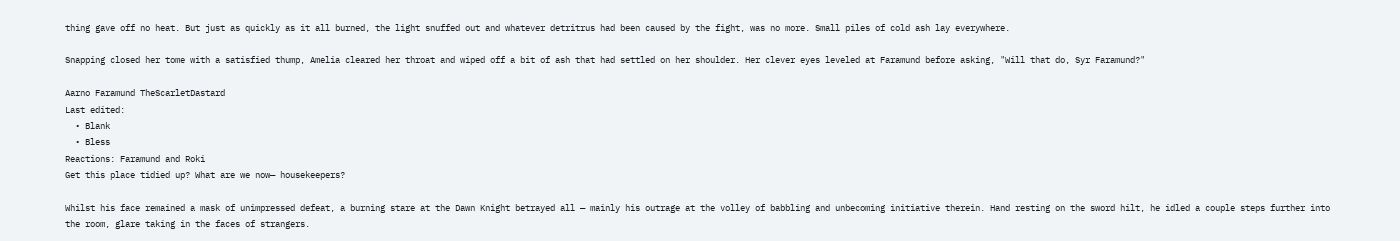thing gave off no heat. But just as quickly as it all burned, the light snuffed out and whatever detritrus had been caused by the fight, was no more. Small piles of cold ash lay everywhere.

Snapping closed her tome with a satisfied thump, Amelia cleared her throat and wiped off a bit of ash that had settled on her shoulder. Her clever eyes leveled at Faramund before asking, "Will that do, Syr Faramund?"

Aarno Faramund TheScarletDastard
Last edited:
  • Blank
  • Bless
Reactions: Faramund and Roki
Get this place tidied up? What are we now— housekeepers?

Whilst his face remained a mask of unimpressed defeat, a burning stare at the Dawn Knight betrayed all — mainly his outrage at the volley of babbling and unbecoming initiative therein. Hand resting on the sword hilt, he idled a couple steps further into the room, glare taking in the faces of strangers.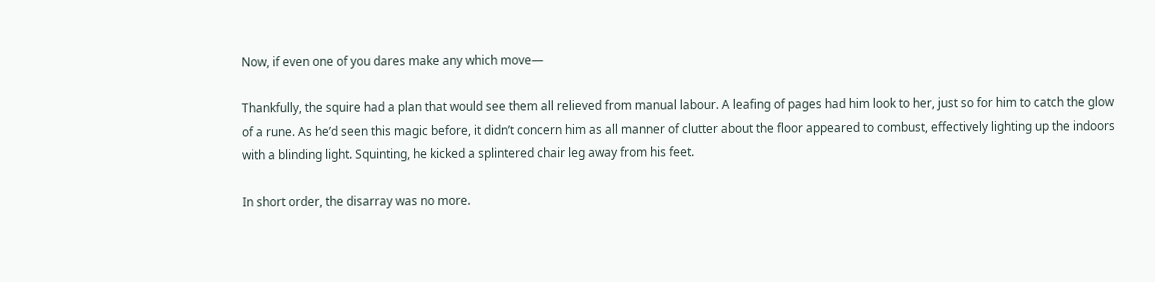Now, if even one of you dares make any which move—

Thankfully, the squire had a plan that would see them all relieved from manual labour. A leafing of pages had him look to her, just so for him to catch the glow of a rune. As he’d seen this magic before, it didn’t concern him as all manner of clutter about the floor appeared to combust, effectively lighting up the indoors with a blinding light. Squinting, he kicked a splintered chair leg away from his feet.

In short order, the disarray was no more.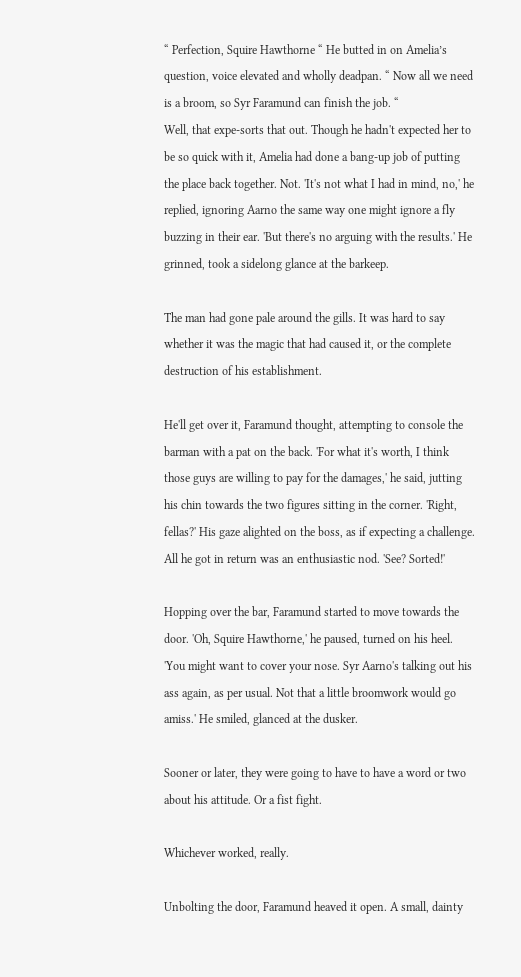“ Perfection, Squire Hawthorne “ He butted in on Amelia’s question, voice elevated and wholly deadpan. “ Now all we need is a broom, so Syr Faramund can finish the job. “
Well, that expe-sorts that out. Though he hadn't expected her to be so quick with it, Amelia had done a bang-up job of putting the place back together. Not. 'It's not what I had in mind, no,' he replied, ignoring Aarno the same way one might ignore a fly buzzing in their ear. 'But there's no arguing with the results.' He grinned, took a sidelong glance at the barkeep.

The man had gone pale around the gills. It was hard to say whether it was the magic that had caused it, or the complete destruction of his establishment.

He'll get over it, Faramund thought, attempting to console the barman with a pat on the back. 'For what it's worth, I think those guys are willing to pay for the damages,' he said, jutting his chin towards the two figures sitting in the corner. 'Right, fellas?' His gaze alighted on the boss, as if expecting a challenge. All he got in return was an enthusiastic nod. 'See? Sorted!'

Hopping over the bar, Faramund started to move towards the door. 'Oh, Squire Hawthorne,' he paused, turned on his heel. 'You might want to cover your nose. Syr Aarno's talking out his ass again, as per usual. Not that a little broomwork would go amiss.' He smiled, glanced at the dusker.

Sooner or later, they were going to have to have a word or two about his attitude. Or a fist fight.

Whichever worked, really.

Unbolting the door, Faramund heaved it open. A small, dainty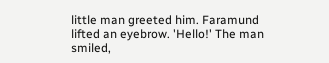little man greeted him. Faramund lifted an eyebrow. 'Hello!' The man smiled,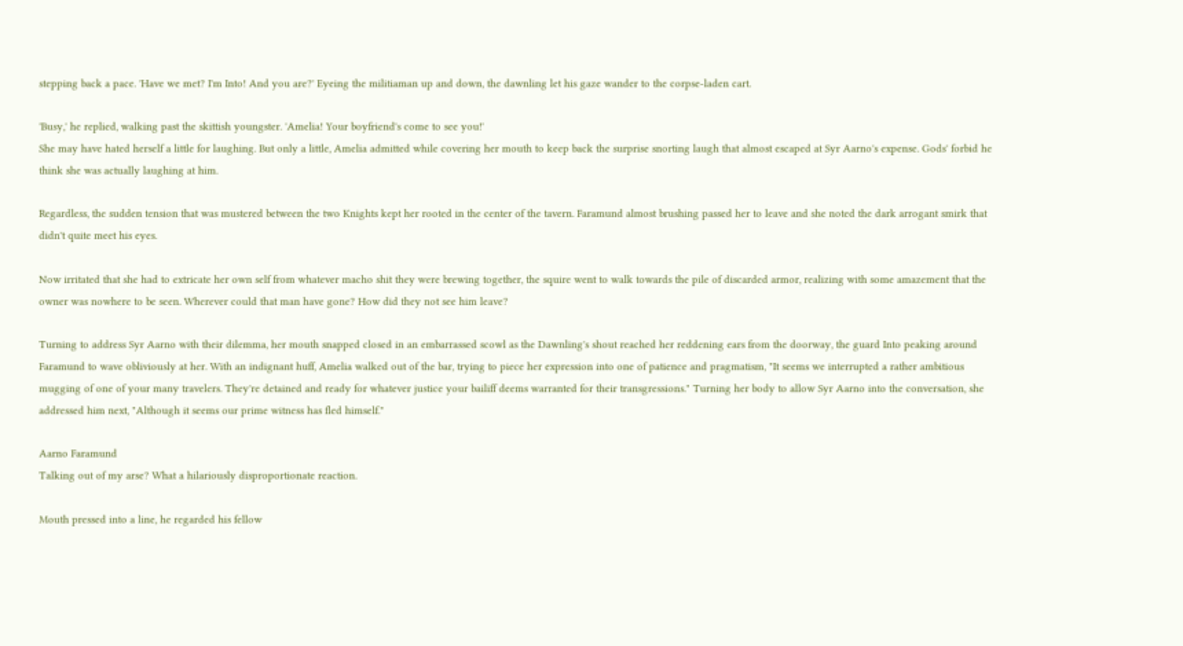stepping back a pace. 'Have we met? I'm Into! And you are?' Eyeing the militiaman up and down, the dawnling let his gaze wander to the corpse-laden cart.

'Busy,' he replied, walking past the skittish youngster. 'Amelia! Your boyfriend's come to see you!'
She may have hated herself a little for laughing. But only a little, Amelia admitted while covering her mouth to keep back the surprise snorting laugh that almost escaped at Syr Aarno's expense. Gods' forbid he think she was actually laughing at him.

Regardless, the sudden tension that was mustered between the two Knights kept her rooted in the center of the tavern. Faramund almost brushing passed her to leave and she noted the dark arrogant smirk that didn't quite meet his eyes.

Now irritated that she had to extricate her own self from whatever macho shit they were brewing together, the squire went to walk towards the pile of discarded armor, realizing with some amazement that the owner was nowhere to be seen. Wherever could that man have gone? How did they not see him leave?

Turning to address Syr Aarno with their dilemma, her mouth snapped closed in an embarrassed scowl as the Dawnling's shout reached her reddening ears from the doorway, the guard Into peaking around Faramund to wave obliviously at her. With an indignant huff, Amelia walked out of the bar, trying to piece her expression into one of patience and pragmatism, "It seems we interrupted a rather ambitious mugging of one of your many travelers. They're detained and ready for whatever justice your bailiff deems warranted for their transgressions." Turning her body to allow Syr Aarno into the conversation, she addressed him next, "Although it seems our prime witness has fled himself."

Aarno Faramund
Talking out of my arse? What a hilariously disproportionate reaction.

Mouth pressed into a line, he regarded his fellow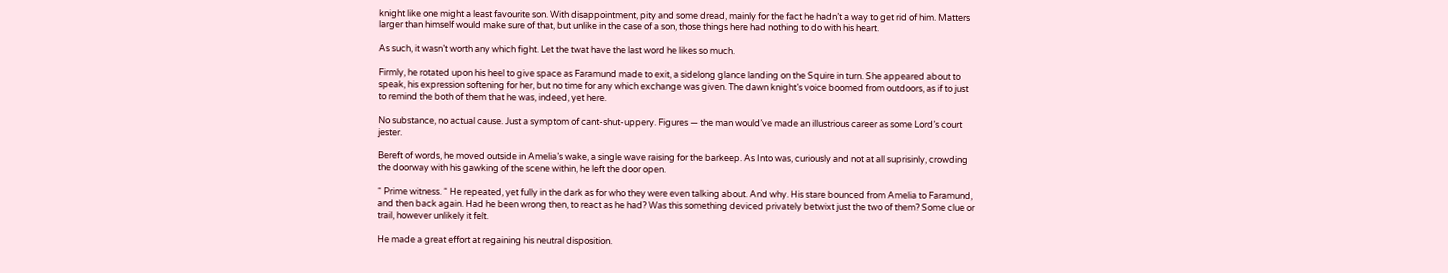knight like one might a least favourite son. With disappointment, pity and some dread, mainly for the fact he hadn’t a way to get rid of him. Matters larger than himself would make sure of that, but unlike in the case of a son, those things here had nothing to do with his heart.

As such, it wasn’t worth any which fight. Let the twat have the last word he likes so much.

Firmly, he rotated upon his heel to give space as Faramund made to exit, a sidelong glance landing on the Squire in turn. She appeared about to speak, his expression softening for her, but no time for any which exchange was given. The dawn knight’s voice boomed from outdoors, as if to just to remind the both of them that he was, indeed, yet here.

No substance, no actual cause. Just a symptom of cant-shut-uppery. Figures — the man would’ve made an illustrious career as some Lord’s court jester.

Bereft of words, he moved outside in Amelia’s wake, a single wave raising for the barkeep. As Into was, curiously and not at all suprisinly, crowding the doorway with his gawking of the scene within, he left the door open.

“ Prime witness. “ He repeated, yet fully in the dark as for who they were even talking about. And why. His stare bounced from Amelia to Faramund, and then back again. Had he been wrong then, to react as he had? Was this something deviced privately betwixt just the two of them? Some clue or trail, however unlikely it felt.

He made a great effort at regaining his neutral disposition.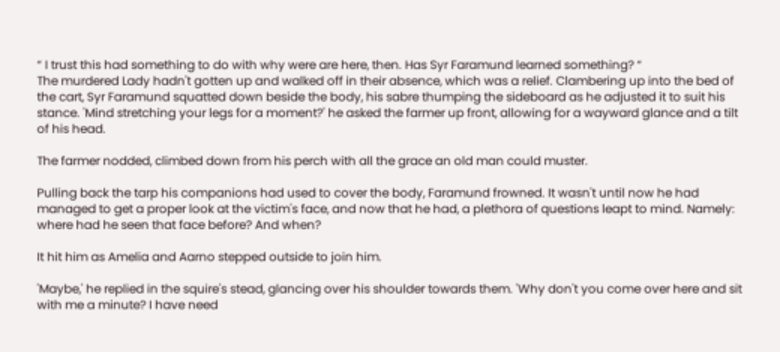“ I trust this had something to do with why were are here, then. Has Syr Faramund learned something? “
The murdered Lady hadn't gotten up and walked off in their absence, which was a relief. Clambering up into the bed of the cart, Syr Faramund squatted down beside the body, his sabre thumping the sideboard as he adjusted it to suit his stance. 'Mind stretching your legs for a moment?' he asked the farmer up front, allowing for a wayward glance and a tilt of his head.

The farmer nodded, climbed down from his perch with all the grace an old man could muster.

Pulling back the tarp his companions had used to cover the body, Faramund frowned. It wasn't until now he had managed to get a proper look at the victim's face, and now that he had, a plethora of questions leapt to mind. Namely: where had he seen that face before? And when?

It hit him as Amelia and Aarno stepped outside to join him.

'Maybe,' he replied in the squire's stead, glancing over his shoulder towards them. 'Why don't you come over here and sit with me a minute? I have need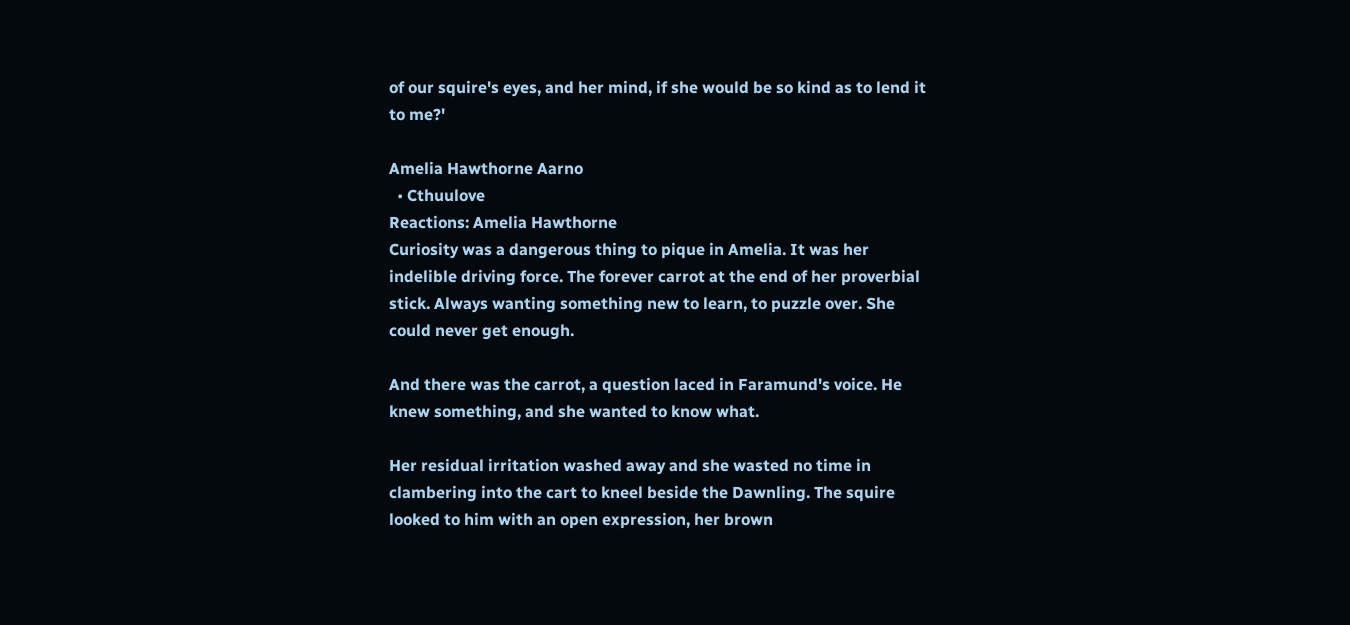of our squire's eyes, and her mind, if she would be so kind as to lend it to me?'

Amelia Hawthorne Aarno
  • Cthuulove
Reactions: Amelia Hawthorne
Curiosity was a dangerous thing to pique in Amelia. It was her indelible driving force. The forever carrot at the end of her proverbial stick. Always wanting something new to learn, to puzzle over. She could never get enough.

And there was the carrot, a question laced in Faramund's voice. He knew something, and she wanted to know what.

Her residual irritation washed away and she wasted no time in clambering into the cart to kneel beside the Dawnling. The squire looked to him with an open expression, her brown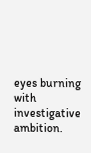eyes burning with investigative ambition.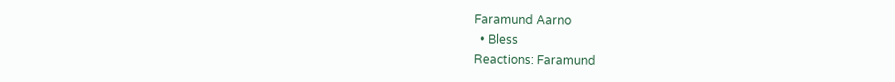Faramund Aarno
  • Bless
Reactions: Faramund